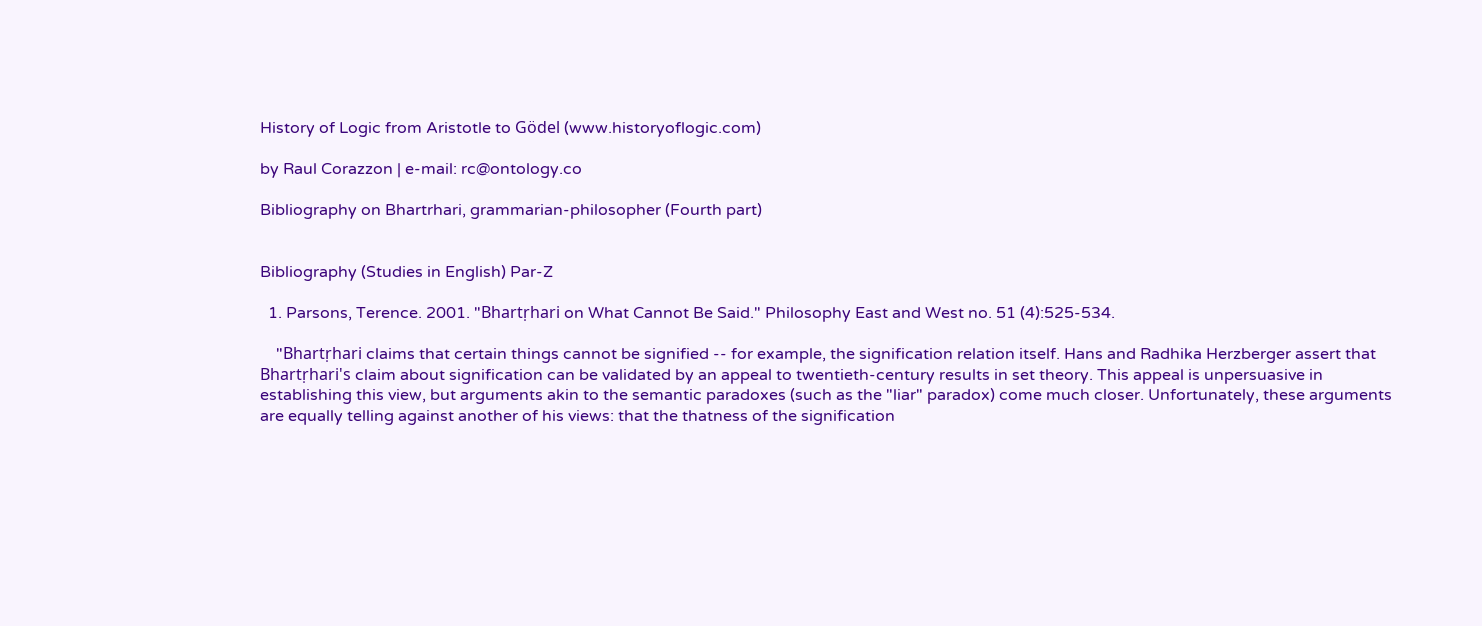History of Logic from Aristotle to Gödel (www.historyoflogic.com)

by Raul Corazzon | e-mail: rc@ontology.co

Bibliography on Bhartrhari, grammarian-philosopher (Fourth part)


Bibliography (Studies in English) Par-Z

  1. Parsons, Terence. 2001. "Bhartṛhari on What Cannot Be Said." Philosophy East and West no. 51 (4):525-534.

    "Bhartṛhari claims that certain things cannot be signified -- for example, the signification relation itself. Hans and Radhika Herzberger assert that Bhartṛhari's claim about signification can be validated by an appeal to twentieth-century results in set theory. This appeal is unpersuasive in establishing this view, but arguments akin to the semantic paradoxes (such as the "liar" paradox) come much closer. Unfortunately, these arguments are equally telling against another of his views: that the thatness of the signification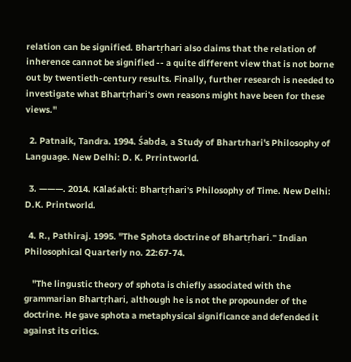relation can be signified. Bhartṛhari also claims that the relation of inherence cannot be signified -- a quite different view that is not borne out by twentieth-century results. Finally, further research is needed to investigate what Bhartṛhari's own reasons might have been for these views."

  2. Patnaik, Tandra. 1994. Śabda, a Study of Bhartrhari's Philosophy of Language. New Delhi: D. K. Prrintworld.

  3. ———. 2014. Kālaśakti: Bhartṛhari's Philosophy of Time. New Delhi: D.K. Printworld.

  4. R., Pathiraj. 1995. "The Sphota doctrine of Bhartṛhari." Indian Philosophical Quarterly no. 22:67-74.

    "The lingustic theory of sphota is chiefly associated with the grammarian Bhartṛhari, although he is not the propounder of the doctrine. He gave sphota a metaphysical significance and defended it against its critics.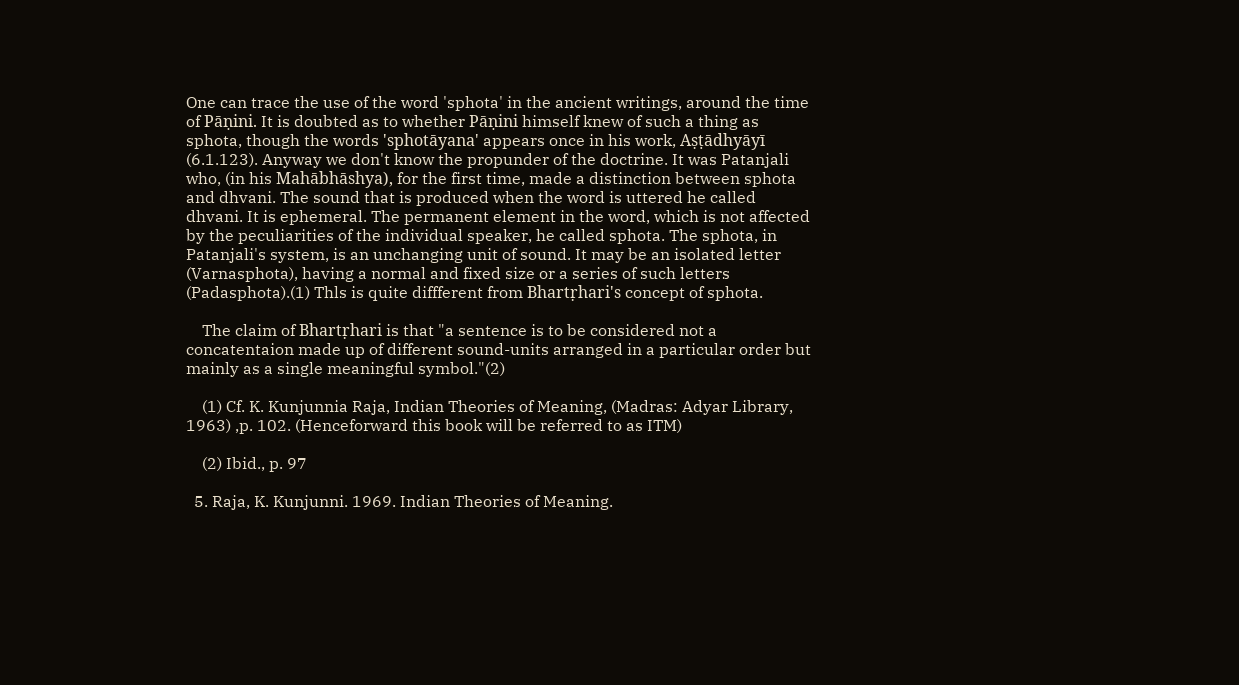One can trace the use of the word 'sphota' in the ancient writings, around the time of Pāṇini. It is doubted as to whether Pāṇini himself knew of such a thing as sphota, though the words 'sphotāyana' appears once in his work, Aṣṭādhyāyī (6.1.123). Anyway we don't know the propunder of the doctrine. It was Patanjali who, (in his Mahābhāshya), for the first time, made a distinction between sphota and dhvani. The sound that is produced when the word is uttered he called dhvani. It is ephemeral. The permanent element in the word, which is not affected by the peculiarities of the individual speaker, he called sphota. The sphota, in Patanjali's system, is an unchanging unit of sound. It may be an isolated letter (Varnasphota), having a normal and fixed size or a series of such letters (Padasphota).(1) Thls is quite diffferent from Bhartṛhari's concept of sphota.

    The claim of Bhartṛhari is that "a sentence is to be considered not a concatentaion made up of different sound-units arranged in a particular order but mainly as a single meaningful symbol."(2)

    (1) Cf. K. Kunjunnia Raja, Indian Theories of Meaning, (Madras: Adyar Library, 1963) ,p. 102. (Henceforward this book will be referred to as ITM)

    (2) Ibid., p. 97

  5. Raja, K. Kunjunni. 1969. Indian Theories of Meaning.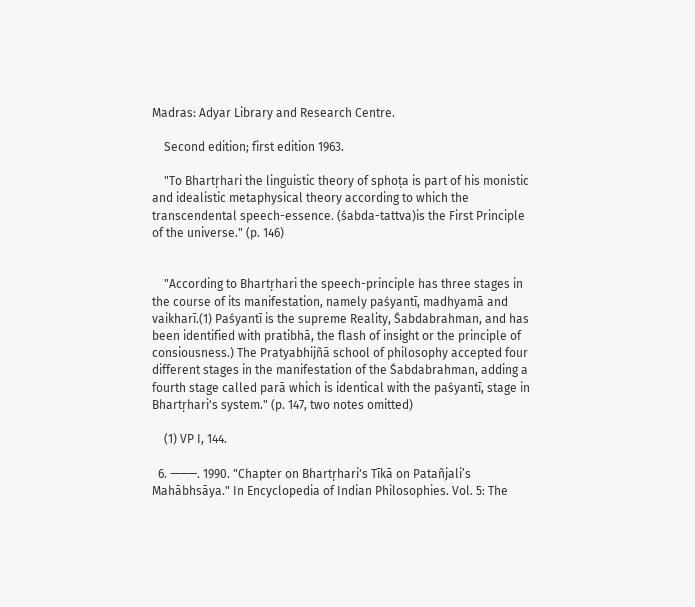Madras: Adyar Library and Research Centre.

    Second edition; first edition 1963.

    "To Bhartṛhari the linguistic theory of sphoṭa is part of his monistic and idealistic metaphysical theory according to which the transcendental speech-essence. (śabda-tattva)is the First Principle of the universe." (p. 146)


    "According to Bhartṛhari the speech-principle has three stages in the course of its manifestation, namely paśyantī, madhyamā and vaikharī.(1) Paśyantī is the supreme Reality, Śabdabrahman, and has been identified with pratibhā, the flash of insight or the principle of consiousness.) The Pratyabhijñā school of philosophy accepted four different stages in the manifestation of the Śabdabrahman, adding a fourth stage called parā which is identical with the paśyantī, stage in Bhartṛhari's system." (p. 147, two notes omitted)

    (1) VP I, 144.

  6. ———. 1990. "Chapter on Bhartṛhari's Tīkā on Patañjali’s Mahābhsāya." In Encyclopedia of Indian Philosophies. Vol. 5: The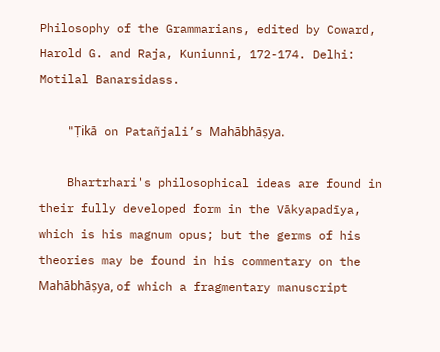Philosophy of the Grammarians, edited by Coward, Harold G. and Raja, Kuniunni, 172-174. Delhi: Motilal Banarsidass.

    "Ṭikā on Patañjali’s Mahābhāṣya.

    Bhartrhari's philosophical ideas are found in their fully developed form in the Vākyapadīya, which is his magnum opus; but the germs of his theories may be found in his commentary on the Mahābhāṣya, of which a fragmentary manuscript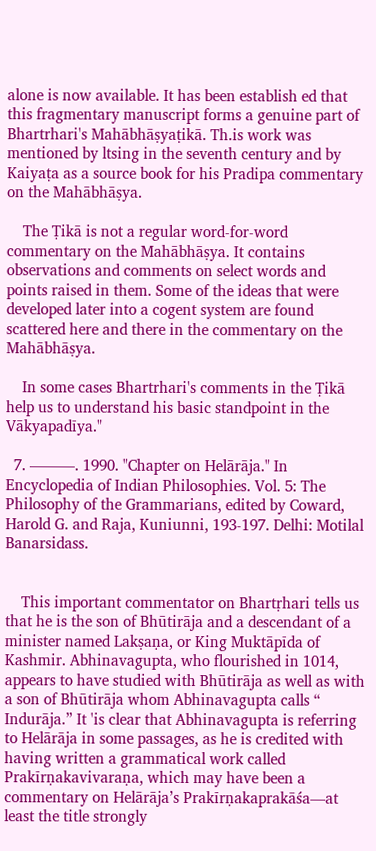alone is now available. It has been establish ed that this fragmentary manuscript forms a genuine part of Bhartrhari's Mahābhāṣyaṭikā. Th.is work was mentioned by ltsing in the seventh century and by Kaiyaṭa as a source book for his Pradipa commentary on the Mahābhāṣya.

    The Ṭikā is not a regular word-for-word commentary on the Mahābhāṣya. It contains observations and comments on select words and points raised in them. Some of the ideas that were developed later into a cogent system are found scattered here and there in the commentary on the Mahābhāṣya.

    In some cases Bhartrhari's comments in the Ṭikā help us to understand his basic standpoint in the Vākyapadīya."

  7. ———. 1990. "Chapter on Helārāja." In Encyclopedia of Indian Philosophies. Vol. 5: The Philosophy of the Grammarians, edited by Coward, Harold G. and Raja, Kuniunni, 193-197. Delhi: Motilal Banarsidass.


    This important commentator on Bhartṛhari tells us that he is the son of Bhūtirāja and a descendant of a minister named Lakṣaṇa, or King Muktāpīda of Kashmir. Abhinavagupta, who flourished in 1014, appears to have studied with Bhūtirāja as well as with a son of Bhūtirāja whom Abhinavagupta calls “ Indurāja.” It 'is clear that Abhinavagupta is referring to Helārāja in some passages, as he is credited with having written a grammatical work called Prakīrṇakavivaraṇa, which may have been a commentary on Helārāja’s Prakīrṇakaprakāśa—at least the title strongly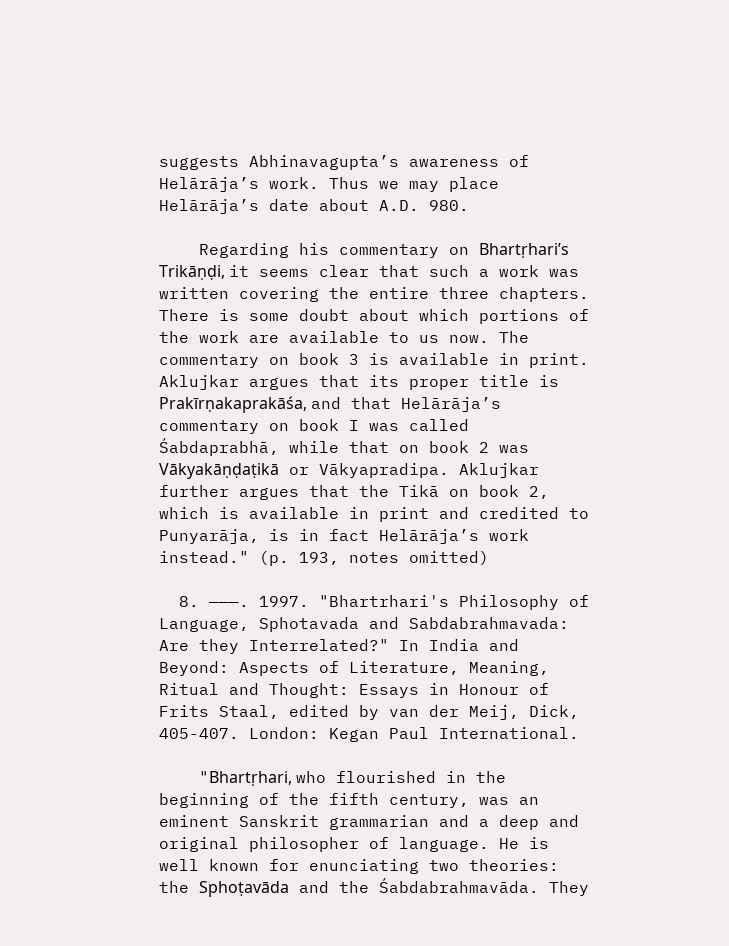suggests Abhinavagupta’s awareness of Helārāja’s work. Thus we may place Helārāja’s date about A.D. 980.

    Regarding his commentary on Bhartṛhari’s Trikāṇḍi, it seems clear that such a work was written covering the entire three chapters. There is some doubt about which portions of the work are available to us now. The commentary on book 3 is available in print. Aklujkar argues that its proper title is Prakīrṇakaprakāśa, and that Helārāja’s commentary on book I was called Śabdaprabhā, while that on book 2 was Vākyakāṇḍaṭikā or Vākyapradipa. Aklujkar further argues that the Tikā on book 2, which is available in print and credited to Punyarāja, is in fact Helārāja’s work instead." (p. 193, notes omitted)

  8. ———. 1997. "Bhartrhari's Philosophy of Language, Sphotavada and Sabdabrahmavada: Are they Interrelated?" In India and Beyond: Aspects of Literature, Meaning, Ritual and Thought: Essays in Honour of Frits Staal, edited by van der Meij, Dick, 405-407. London: Kegan Paul International.

    "Bhartṛhari, who flourished in the beginning of the fifth century, was an eminent Sanskrit grammarian and a deep and original philosopher of language. He is well known for enunciating two theories: the Sphoṭavāda and the Śabdabrahmavāda. They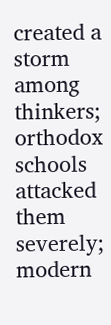created a storm among thinkers; orthodox schools attacked them severely; modern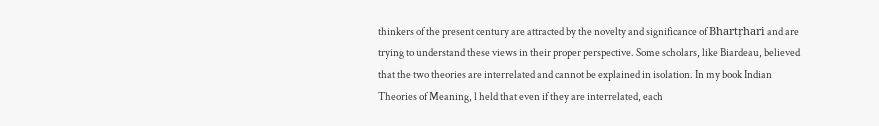thinkers of the present century are attracted by the novelty and significance of Bhartṛhari and are trying to understand these views in their proper perspective. Some scholars, like Biardeau, believed that the two theories are interrelated and cannot be explained in isolation. In my book Indian Theories of Meaning, l held that even if they are interrelated, each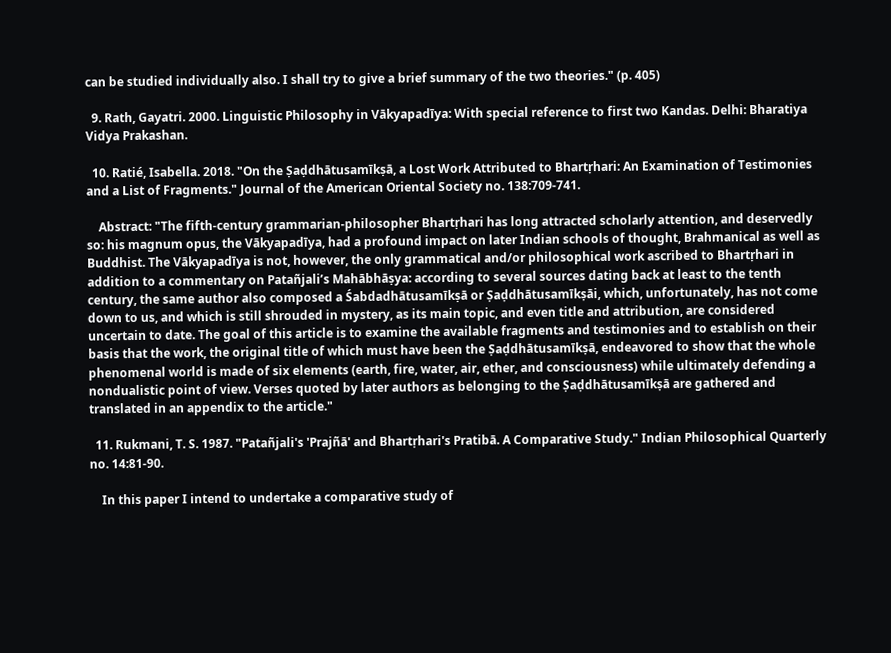can be studied individually also. I shall try to give a brief summary of the two theories." (p. 405)

  9. Rath, Gayatri. 2000. Linguistic Philosophy in Vākyapadīya: With special reference to first two Kandas. Delhi: Bharatiya Vidya Prakashan.

  10. Ratié, Isabella. 2018. "On the Ṣaḍdhātusamīkṣā, a Lost Work Attributed to Bhartṛhari: An Examination of Testimonies and a List of Fragments." Journal of the American Oriental Society no. 138:709-741.

    Abstract: "The fifth-century grammarian-philosopher Bhartṛhari has long attracted scholarly attention, and deservedly so: his magnum opus, the Vākyapadīya, had a profound impact on later Indian schools of thought, Brahmanical as well as Buddhist. The Vākyapadīya is not, however, the only grammatical and/or philosophical work ascribed to Bhartṛhari in addition to a commentary on Patañjali’s Mahābhāṣya: according to several sources dating back at least to the tenth century, the same author also composed a Śabdadhātusamīkṣā or Ṣaḍdhātusamīkṣāi, which, unfortunately, has not come down to us, and which is still shrouded in mystery, as its main topic, and even title and attribution, are considered uncertain to date. The goal of this article is to examine the available fragments and testimonies and to establish on their basis that the work, the original title of which must have been the Ṣaḍdhātusamīkṣā, endeavored to show that the whole phenomenal world is made of six elements (earth, fire, water, air, ether, and consciousness) while ultimately defending a nondualistic point of view. Verses quoted by later authors as belonging to the Ṣaḍdhātusamīkṣā are gathered and translated in an appendix to the article."

  11. Rukmani, T. S. 1987. "Patañjali's 'Prajñā' and Bhartṛhari's Pratibā. A Comparative Study." Indian Philosophical Quarterly no. 14:81-90.

    In this paper I intend to undertake a comparative study of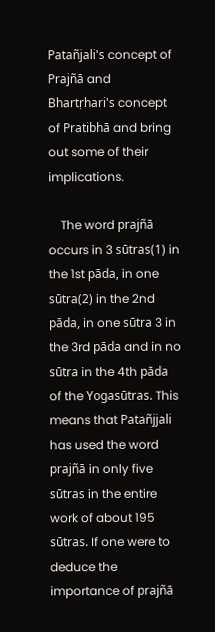Patañjali's concept of Prajñā and Bhartṛhari's concept of Pratibhā and bring out some of their implications.

    The word prajñā occurs in 3 sūtras(1) in the 1st pāda, in one sūtra(2) in the 2nd pāda, in one sūtra 3 in the 3rd pāda and in no sūtra in the 4th pāda of the Yogasūtras. This means that Patañjjali has used the word prajñā in only five sūtras in the entire work of about 195 sūtras. If one were to deduce the importance of prajñā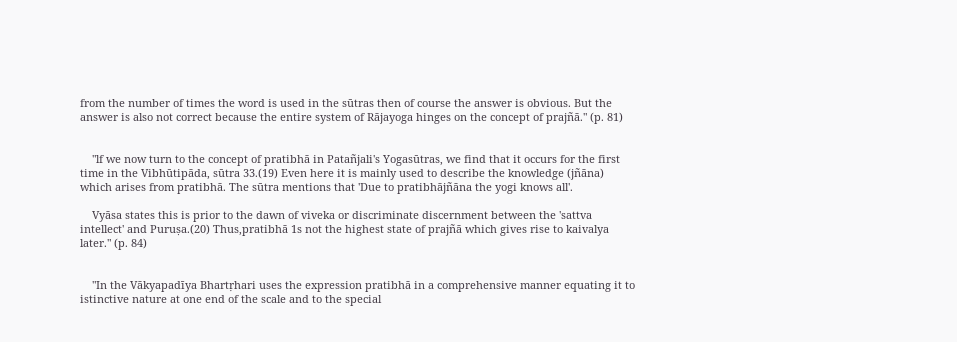from the number of times the word is used in the sūtras then of course the answer is obvious. But the answer is also not correct because the entire system of Rājayoga hinges on the concept of prajñā." (p. 81)


    "lf we now turn to the concept of pratibhā in Patañjali's Yogasūtras, we find that it occurs for the first time in the Vibhūtipāda, sūtra 33.(19) Even here it is mainly used to describe the knowledge (jñāna) which arises from pratibhā. The sūtra mentions that 'Due to pratibhājñāna the yogi knows all'.

    Vyāsa states this is prior to the dawn of viveka or discriminate discernment between the 'sattva intellect' and Puruṣa.(20) Thus,pratibhā 1s not the highest state of prajñā which gives rise to kaivalya later." (p. 84)


    "In the Vākyapadīya Bhartṛhari uses the expression pratibhā in a comprehensive manner equating it to istinctive nature at one end of the scale and to the special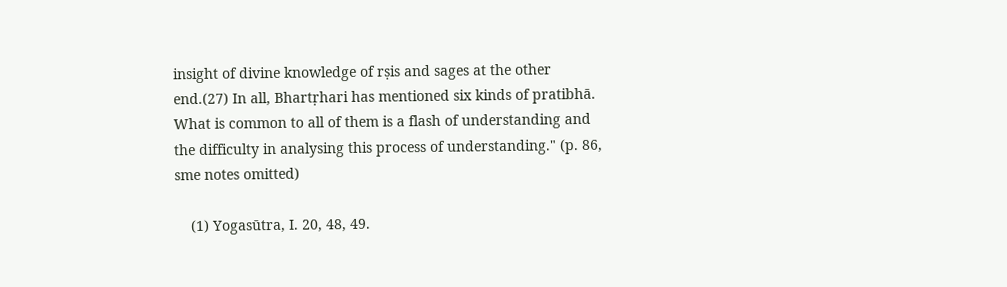insight of divine knowledge of rṣis and sages at the other end.(27) In all, Bhartṛhari has mentioned six kinds of pratibhā. What is common to all of them is a flash of understanding and the difficulty in analysing this process of understanding." (p. 86, sme notes omitted)

    (1) Yogasūtra, I. 20, 48, 49.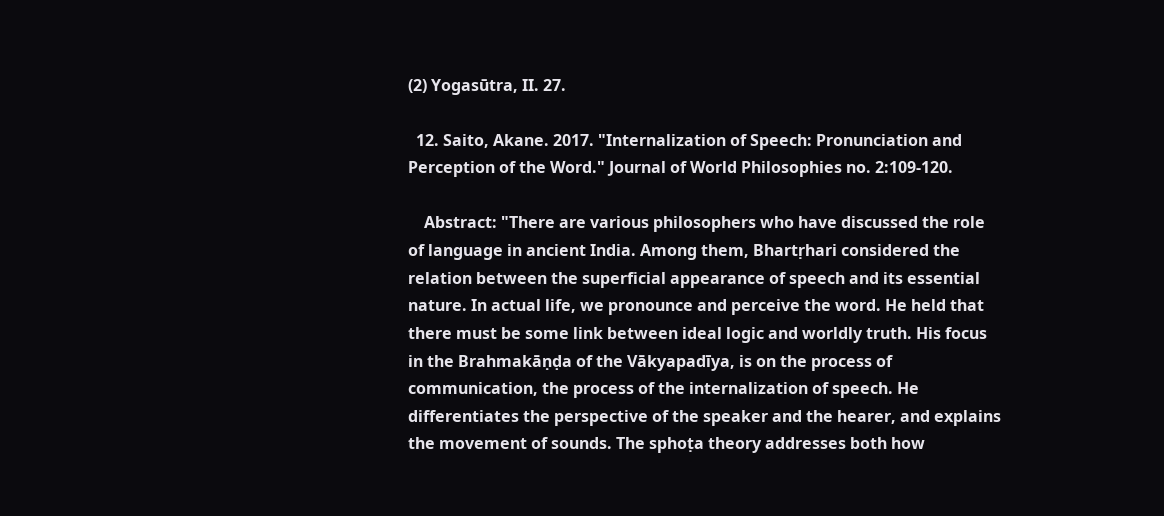(2) Yogasūtra, II. 27.

  12. Saito, Akane. 2017. "Internalization of Speech: Pronunciation and Perception of the Word." Journal of World Philosophies no. 2:109-120.

    Abstract: "There are various philosophers who have discussed the role of language in ancient India. Among them, Bhartṛhari considered the relation between the superficial appearance of speech and its essential nature. In actual life, we pronounce and perceive the word. He held that there must be some link between ideal logic and worldly truth. His focus in the Brahmakāṇḍa of the Vākyapadīya, is on the process of communication, the process of the internalization of speech. He differentiates the perspective of the speaker and the hearer, and explains the movement of sounds. The sphoṭa theory addresses both how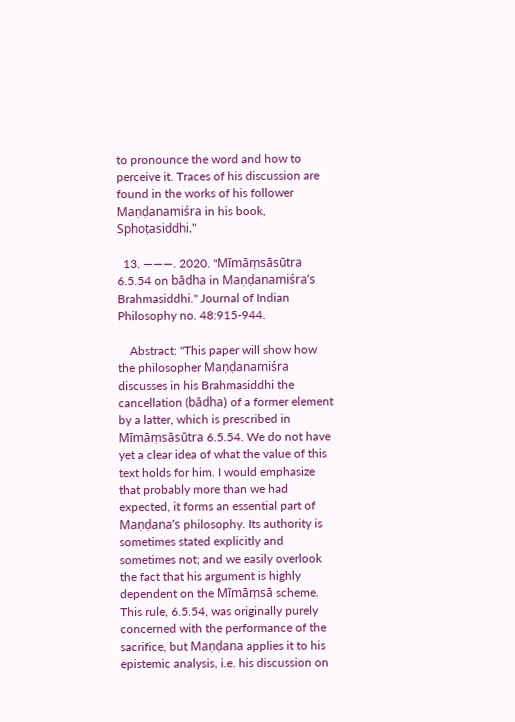to pronounce the word and how to perceive it. Traces of his discussion are found in the works of his follower Maṇḍanamiśra in his book, Sphoṭasiddhi."

  13. ———. 2020. "Mīmāṃsāsūtra 6.5.54 on bādha in Maṇḍanamiśra’s Brahmasiddhi." Journal of Indian Philosophy no. 48:915-944.

    Abstract: "This paper will show how the philosopher Maṇḍanamiśra discusses in his Brahmasiddhi the cancellation (bādha) of a former element by a latter, which is prescribed in Mīmāṃsāsūtra 6.5.54. We do not have yet a clear idea of what the value of this text holds for him. I would emphasize that probably more than we had expected, it forms an essential part of Maṇḍana’s philosophy. Its authority is sometimes stated explicitly and sometimes not; and we easily overlook the fact that his argument is highly dependent on the Mīmāṃsā scheme. This rule, 6.5.54, was originally purely concerned with the performance of the sacrifice, but Maṇḍana applies it to his epistemic analysis, i.e. his discussion on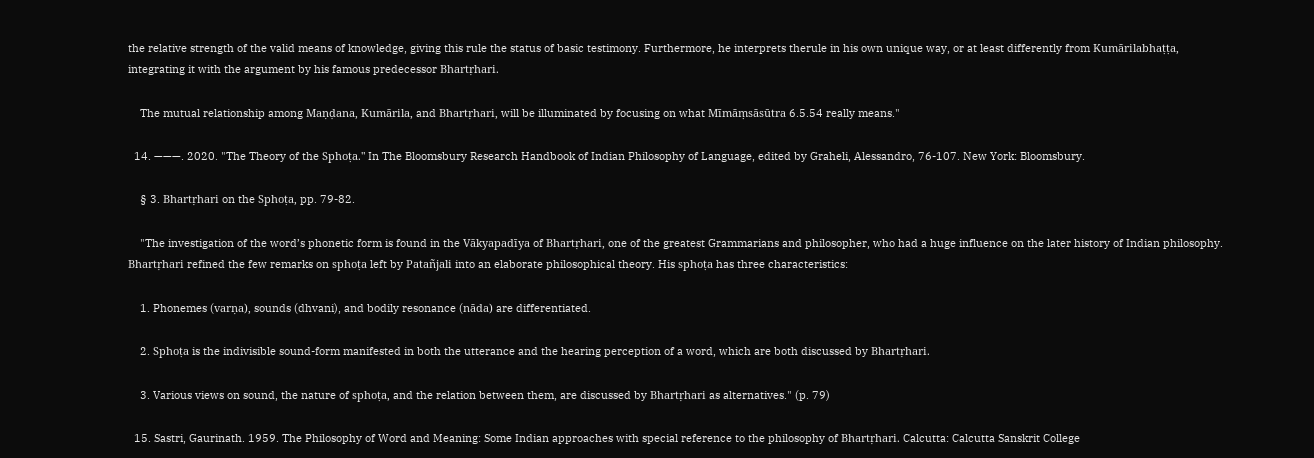the relative strength of the valid means of knowledge, giving this rule the status of basic testimony. Furthermore, he interprets therule in his own unique way, or at least differently from Kumārilabhaṭṭa, integrating it with the argument by his famous predecessor Bhartṛhari.

    The mutual relationship among Maṇḍana, Kumārila, and Bhartṛhari, will be illuminated by focusing on what Mīmāṃsāsūtra 6.5.54 really means."

  14. ———. 2020. "The Theory of the Sphoṭa." In The Bloomsbury Research Handbook of Indian Philosophy of Language, edited by Graheli, Alessandro, 76-107. New York: Bloomsbury.

    § 3. Bhartṛhari on the Sphoṭa, pp. 79-82.

    "The investigation of the word’s phonetic form is found in the Vākyapadīya of Bhartṛhari, one of the greatest Grammarians and philosopher, who had a huge influence on the later history of Indian philosophy. Bhartṛhari refined the few remarks on sphoṭa left by Patañjali into an elaborate philosophical theory. His sphoṭa has three characteristics:

    1. Phonemes (varṇa), sounds (dhvani), and bodily resonance (nāda) are differentiated.

    2. Sphoṭa is the indivisible sound-form manifested in both the utterance and the hearing perception of a word, which are both discussed by Bhartṛhari.

    3. Various views on sound, the nature of sphoṭa, and the relation between them, are discussed by Bhartṛhari as alternatives." (p. 79)

  15. Sastri, Gaurinath. 1959. The Philosophy of Word and Meaning: Some Indian approaches with special reference to the philosophy of Bhartṛhari. Calcutta: Calcutta Sanskrit College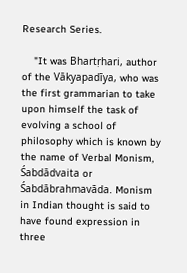Research Series.

    "It was Bhartṛhari, author of the Vākyapadīya, who was the first grammarian to take upon himself the task of evolving a school of philosophy which is known by the name of Verbal Monism, Śabdādvaita or Śabdābrahmavāda. Monism in Indian thought is said to have found expression in three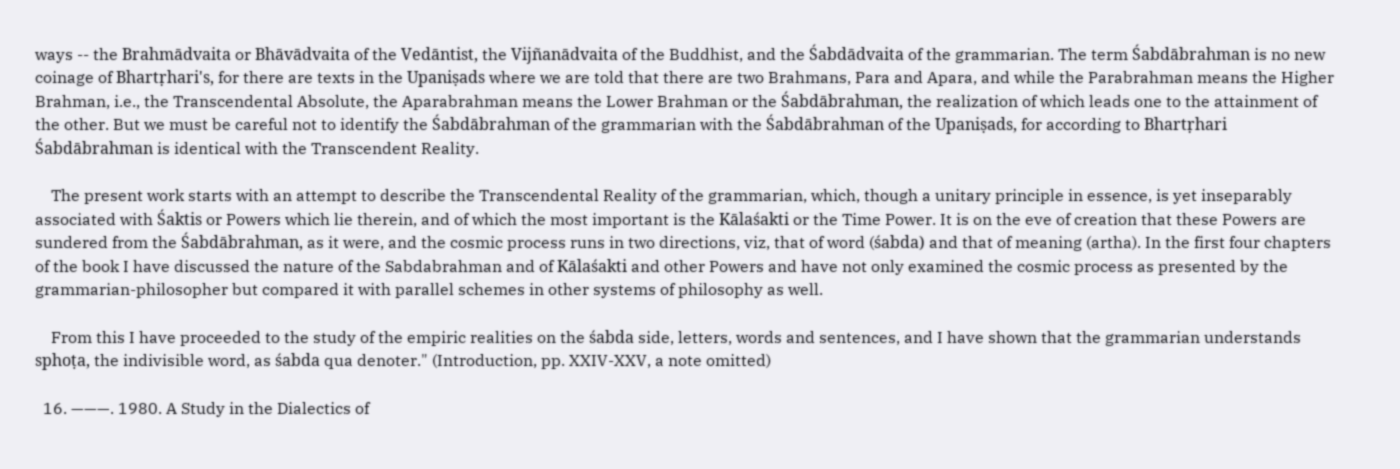ways -- the Brahmādvaita or Bhāvādvaita of the Vedāntist, the Vijñanādvaita of the Buddhist, and the Śabdādvaita of the grammarian. The term Śabdābrahman is no new coinage of Bhartṛhari's, for there are texts in the Upaniṣads where we are told that there are two Brahmans, Para and Apara, and while the Parabrahman means the Higher Brahman, i.e., the Transcendental Absolute, the Aparabrahman means the Lower Brahman or the Śabdābrahman, the realization of which leads one to the attainment of the other. But we must be careful not to identify the Śabdābrahman of the grammarian with the Śabdābrahman of the Upaniṣads, for according to Bhartṛhari Śabdābrahman is identical with the Transcendent Reality.

    The present work starts with an attempt to describe the Transcendental Reality of the grammarian, which, though a unitary principle in essence, is yet inseparably associated with Śaktis or Powers which lie therein, and of which the most important is the Kālaśakti or the Time Power. It is on the eve of creation that these Powers are sundered from the Śabdābrahman, as it were, and the cosmic process runs in two directions, viz, that of word (śabda) and that of meaning (artha). In the first four chapters of the book I have discussed the nature of the Sabdabrahman and of Kālaśakti and other Powers and have not only examined the cosmic process as presented by the grammarian-philosopher but compared it with parallel schemes in other systems of philosophy as well.

    From this I have proceeded to the study of the empiric realities on the śabda side, letters, words and sentences, and I have shown that the grammarian understands sphoṭa, the indivisible word, as śabda qua denoter." (Introduction, pp. XXIV-XXV, a note omitted)

  16. ———. 1980. A Study in the Dialectics of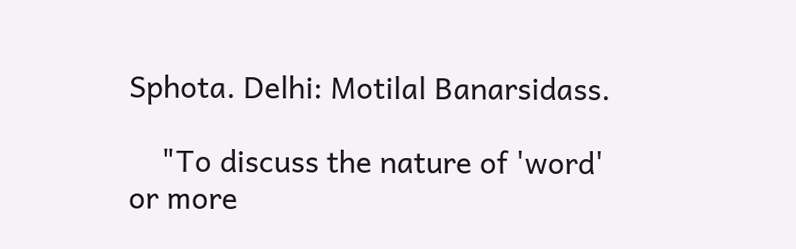Sphota. Delhi: Motilal Banarsidass.

    "To discuss the nature of 'word' or more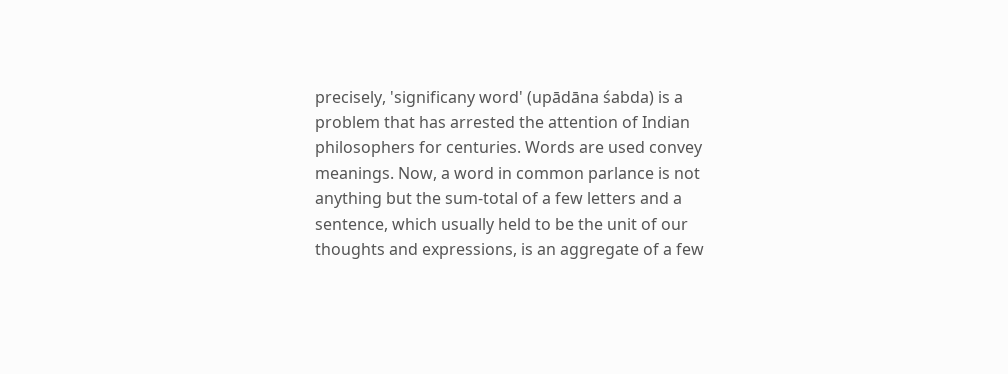precisely, 'significany word' (upādāna śabda) is a problem that has arrested the attention of Indian philosophers for centuries. Words are used convey meanings. Now, a word in common parlance is not anything but the sum-total of a few letters and a sentence, which usually held to be the unit of our thoughts and expressions, is an aggregate of a few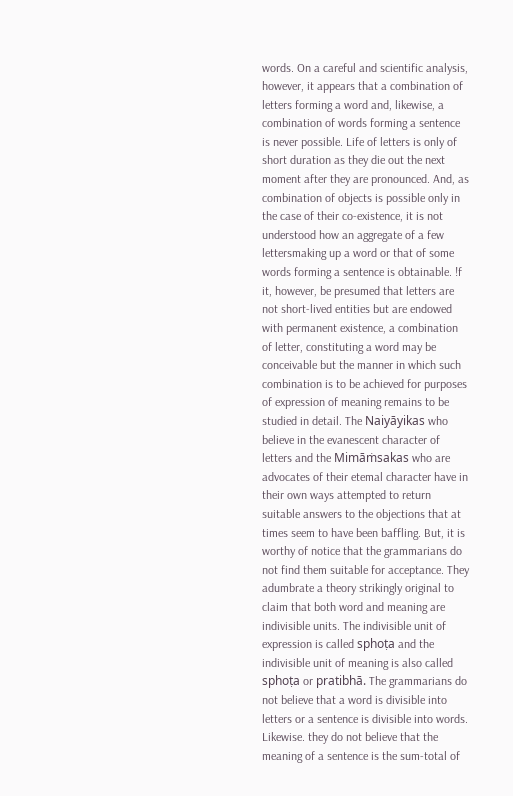words. On a careful and scientific analysis, however, it appears that a combination of letters forming a word and, likewise, a combination of words forming a sentence is never possible. Life of letters is only of short duration as they die out the next moment after they are pronounced. And, as combination of objects is possible only in the case of their co-existence, it is not understood how an aggregate of a few lettersmaking up a word or that of some words forming a sentence is obtainable. !f it, however, be presumed that letters are not short-lived entities but are endowed with permanent existence, a combination of letter, constituting a word may be conceivable but the manner in which such combination is to be achieved for purposes of expression of meaning remains to be studied in detail. The Naiyāyikas who believe in the evanescent character of letters and the Mimāṁsakas who are advocates of their etemal character have in their own ways attempted to return suitable answers to the objections that at times seem to have been baffling. But, it is worthy of notice that the grammarians do not find them suitable for acceptance. They adumbrate a theory strikingly original to claim that both word and meaning are indivisible units. The indivisible unit of expression is called sphoṭa and the indivisible unit of meaning is also called sphoṭa or pratibhā. The grammarians do not believe that a word is divisible into letters or a sentence is divisible into words. Likewise. they do not believe that the meaning of a sentence is the sum-total of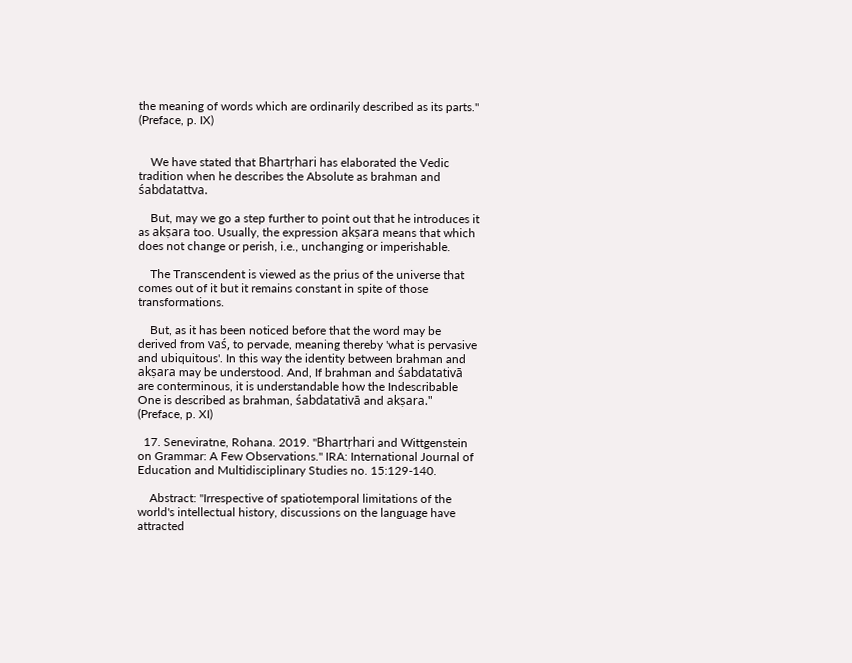the meaning of words which are ordinarily described as its parts." (Preface, p. IX)


    We have stated that Bhartṛhari has elaborated the Vedic tradition when he describes the Absolute as brahman and śabdatattva.

    But, may we go a step further to point out that he introduces it as akṣara too. Usually, the expression akṣara means that which does not change or perish, i.e., unchanging or imperishable.

    The Transcendent is viewed as the prius of the universe that comes out of it but it remains constant in spite of those transformations.

    But, as it has been noticed before that the word may be derived from vaś, to pervade, meaning thereby 'what is pervasive and ubiquitous'. In this way the identity between brahman and akṣara may be understood. And, If brahman and śabdatativā are conterminous, it is understandable how the Indescribable One is described as brahman, śabdatativā and akṣara." (Preface, p. XI)

  17. Seneviratne, Rohana. 2019. "Bhartṛhari and Wittgenstein on Grammar: A Few Observations." IRA: International Journal of Education and Multidisciplinary Studies no. 15:129-140.

    Abstract: "Irrespective of spatiotemporal limitations of the world's intellectual history, discussions on the language have attracted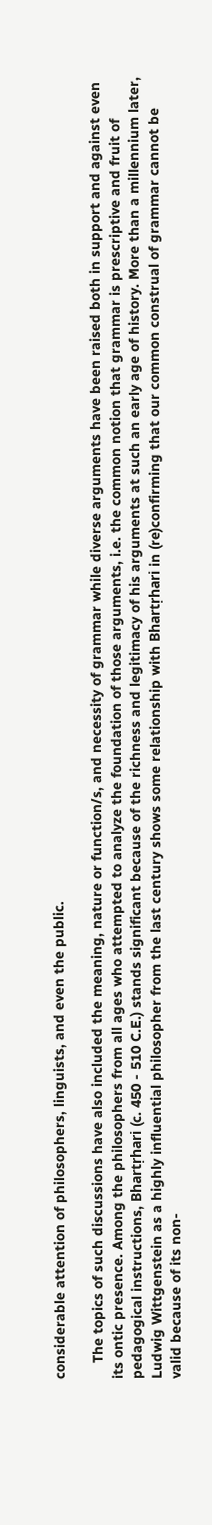considerable attention of philosophers, linguists, and even the public.

    The topics of such discussions have also included the meaning, nature or function/s, and necessity of grammar while diverse arguments have been raised both in support and against even its ontic presence. Among the philosophers from all ages who attempted to analyze the foundation of those arguments, i.e. the common notion that grammar is prescriptive and fruit of pedagogical instructions, Bhartṛhari (c. 450 - 510 C.E.) stands significant because of the richness and legitimacy of his arguments at such an early age of history. More than a millennium later, Ludwig Wittgenstein as a highly influential philosopher from the last century shows some relationship with Bhartṛhari in (re)confirming that our common construal of grammar cannot be valid because of its non-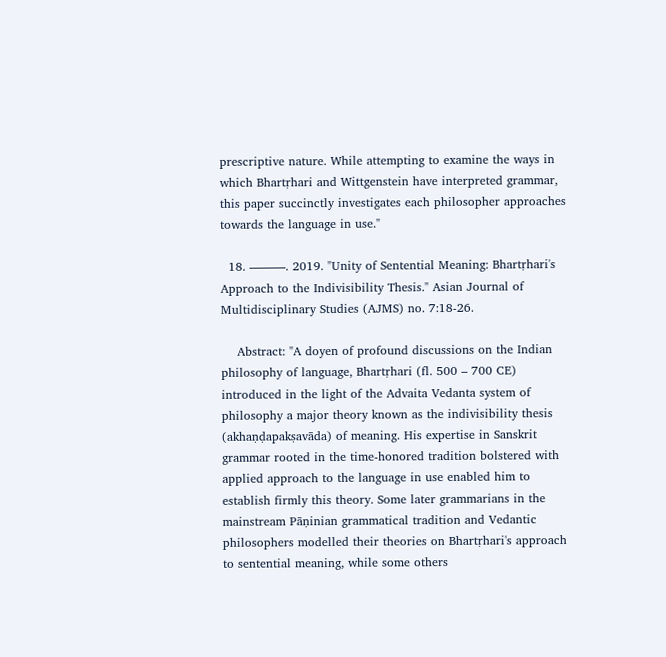prescriptive nature. While attempting to examine the ways in which Bhartṛhari and Wittgenstein have interpreted grammar, this paper succinctly investigates each philosopher approaches towards the language in use."

  18. ———. 2019. "Unity of Sentential Meaning: Bhartṛhari's Approach to the Indivisibility Thesis." Asian Journal of Multidisciplinary Studies (AJMS) no. 7:18-26.

    Abstract: "A doyen of profound discussions on the Indian philosophy of language, Bhartṛhari (fl. 500 – 700 CE) introduced in the light of the Advaita Vedanta system of philosophy a major theory known as the indivisibility thesis (akhaṇḍapakṣavāda) of meaning. His expertise in Sanskrit grammar rooted in the time-honored tradition bolstered with applied approach to the language in use enabled him to establish firmly this theory. Some later grammarians in the mainstream Pāṇinian grammatical tradition and Vedantic philosophers modelled their theories on Bhartṛhari's approach to sentential meaning, while some others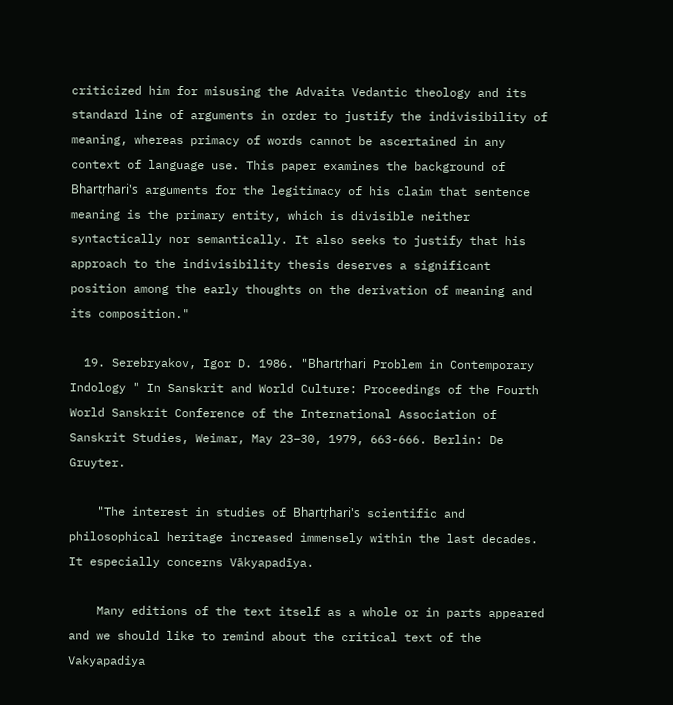criticized him for misusing the Advaita Vedantic theology and its standard line of arguments in order to justify the indivisibility of meaning, whereas primacy of words cannot be ascertained in any context of language use. This paper examines the background of Bhartṛhari's arguments for the legitimacy of his claim that sentence meaning is the primary entity, which is divisible neither syntactically nor semantically. It also seeks to justify that his approach to the indivisibility thesis deserves a significant position among the early thoughts on the derivation of meaning and its composition."

  19. Serebryakov, Igor D. 1986. "Bhartṛhari Problem in Contemporary Indology " In Sanskrit and World Culture: Proceedings of the Fourth World Sanskrit Conference of the International Association of Sanskrit Studies, Weimar, May 23–30, 1979, 663-666. Berlin: De Gruyter.

    "The interest in studies of Bhartṛhari's scientific and philosophical heritage increased immensely within the last decades. It especially concerns Vākyapadīya.

    Many editions of the text itself as a whole or in parts appeared and we should like to remind about the critical text of the Vakyapadiya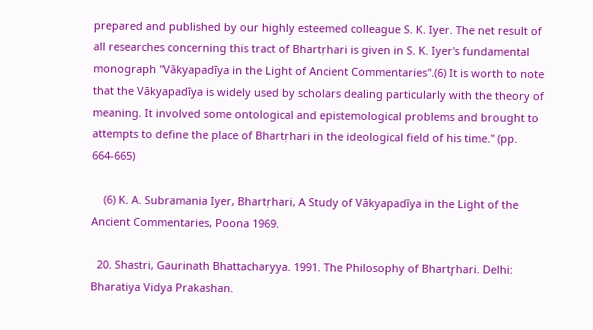prepared and published by our highly esteemed colleague S. K. Iyer. The net result of all researches concerning this tract of Bhartṛhari is given in S. K. Iyer's fundamental monograph "Vākyapadīya in the Light of Ancient Commentaries".(6) It is worth to note that the Vākyapadīya is widely used by scholars dealing particularly with the theory of meaning. It involved some ontological and epistemological problems and brought to attempts to define the place of Bhartṛhari in the ideological field of his time." (pp. 664-665)

    (6) K. A. Subramania Iyer, Bhartṛhari, A Study of Vākyapadīya in the Light of the Ancient Commentaries, Poona 1969.

  20. Shastri, Gaurinath Bhattacharyya. 1991. The Philosophy of Bhartr̥hari. Delhi: Bharatiya Vidya Prakashan.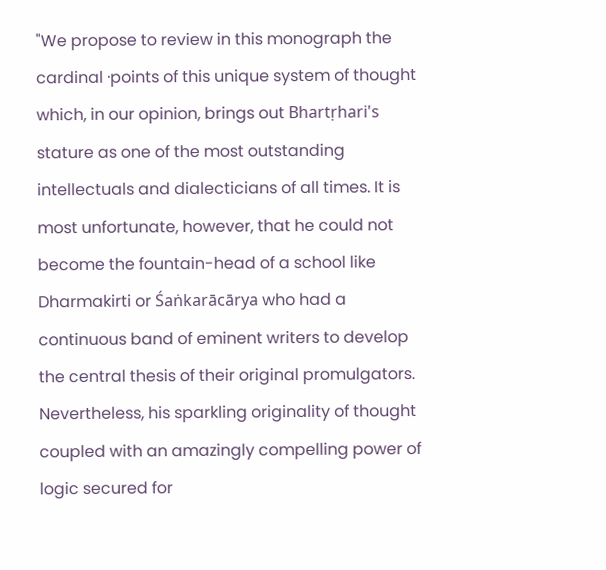"We propose to review in this monograph the cardinal ·points of this unique system of thought which, in our opinion, brings out Bhartṛhari's stature as one of the most outstanding intellectuals and dialecticians of all times. It is most unfortunate, however, that he could not become the fountain-head of a school like Dharmakirti or Śaṅkarācārya who had a continuous band of eminent writers to develop the central thesis of their original promulgators. Nevertheless, his sparkling originality of thought coupled with an amazingly compelling power of logic secured for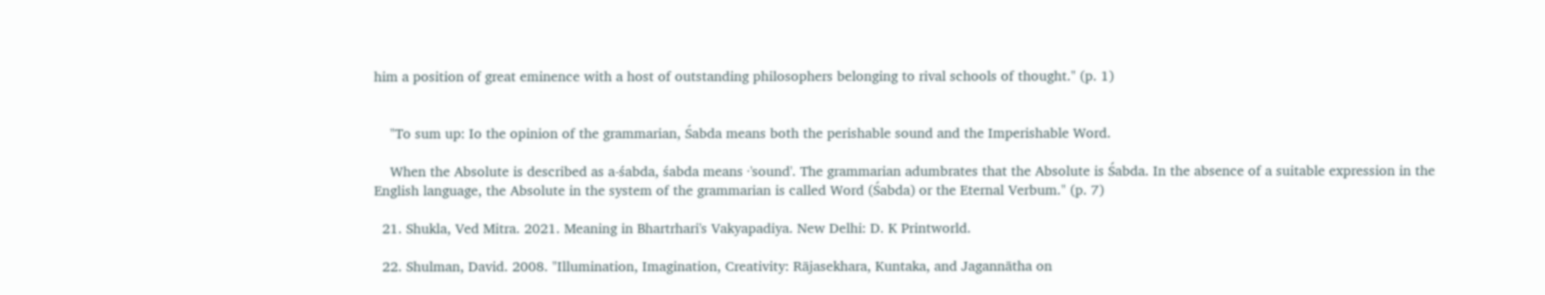him a position of great eminence with a host of outstanding philosophers belonging to rival schools of thought." (p. 1)


    "To sum up: Io the opinion of the grammarian, Śabda means both the perishable sound and the Imperishable Word.

    When the Absolute is described as a-śabda, śabda means ·'sound'. The grammarian adumbrates that the Absolute is Śabda. In the absence of a suitable expression in the English language, the Absolute in the system of the grammarian is called Word (Śabda) or the Eternal Verbum." (p. 7)

  21. Shukla, Ved Mitra. 2021. Meaning in Bhartrhari's Vakyapadiya. New Delhi: D. K Printworld.

  22. Shulman, David. 2008. "Illumination, Imagination, Creativity: Rājasekhara, Kuntaka, and Jagannātha on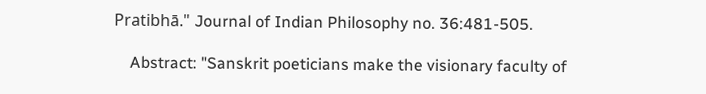Pratibhā." Journal of Indian Philosophy no. 36:481-505.

    Abstract: "Sanskrit poeticians make the visionary faculty of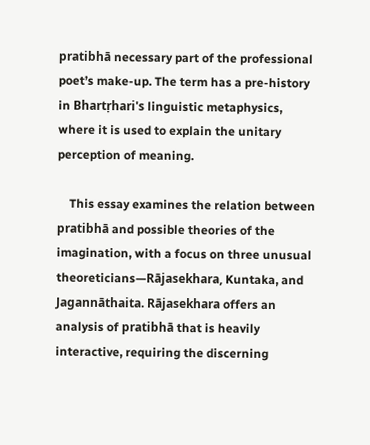pratibhā necessary part of the professional poet’s make-up. The term has a pre-history in Bhartṛhari's linguistic metaphysics, where it is used to explain the unitary perception of meaning.

    This essay examines the relation between pratibhā and possible theories of the imagination, with a focus on three unusual theoreticians—Rājasekhara, Kuntaka, and Jagannāthaita. Rājasekhara offers an analysis of pratibhā that is heavily interactive, requiring the discerning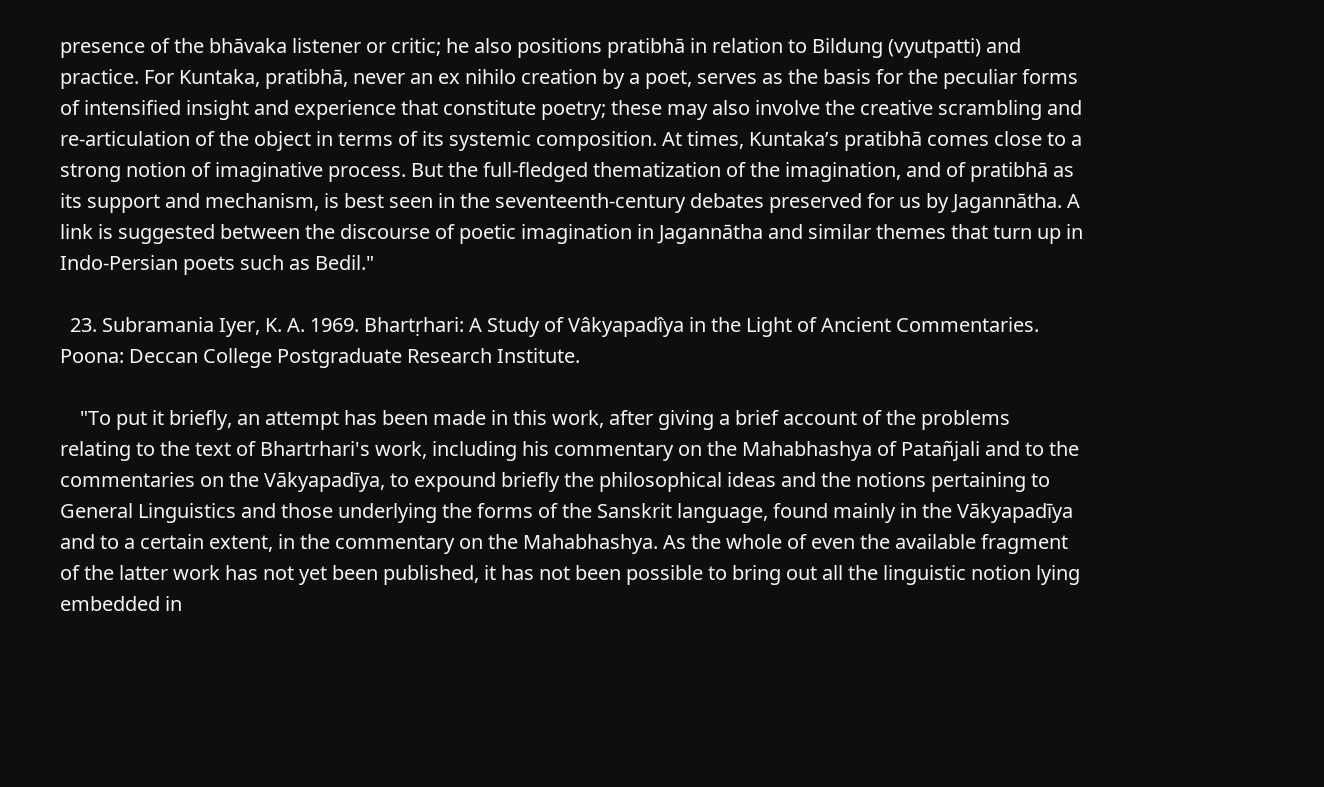presence of the bhāvaka listener or critic; he also positions pratibhā in relation to Bildung (vyutpatti) and practice. For Kuntaka, pratibhā, never an ex nihilo creation by a poet, serves as the basis for the peculiar forms of intensified insight and experience that constitute poetry; these may also involve the creative scrambling and re-articulation of the object in terms of its systemic composition. At times, Kuntaka’s pratibhā comes close to a strong notion of imaginative process. But the full-fledged thematization of the imagination, and of pratibhā as its support and mechanism, is best seen in the seventeenth-century debates preserved for us by Jagannātha. A link is suggested between the discourse of poetic imagination in Jagannātha and similar themes that turn up in Indo-Persian poets such as Bedil."

  23. Subramania Iyer, K. A. 1969. Bhartṛhari: A Study of Vâkyapadîya in the Light of Ancient Commentaries. Poona: Deccan College Postgraduate Research Institute.

    "To put it briefly, an attempt has been made in this work, after giving a brief account of the problems relating to the text of Bhartrhari's work, including his commentary on the Mahabhashya of Patañjali and to the commentaries on the Vākyapadīya, to expound briefly the philosophical ideas and the notions pertaining to General Linguistics and those underlying the forms of the Sanskrit language, found mainly in the Vākyapadīya and to a certain extent, in the commentary on the Mahabhashya. As the whole of even the available fragment of the latter work has not yet been published, it has not been possible to bring out all the linguistic notion lying embedded in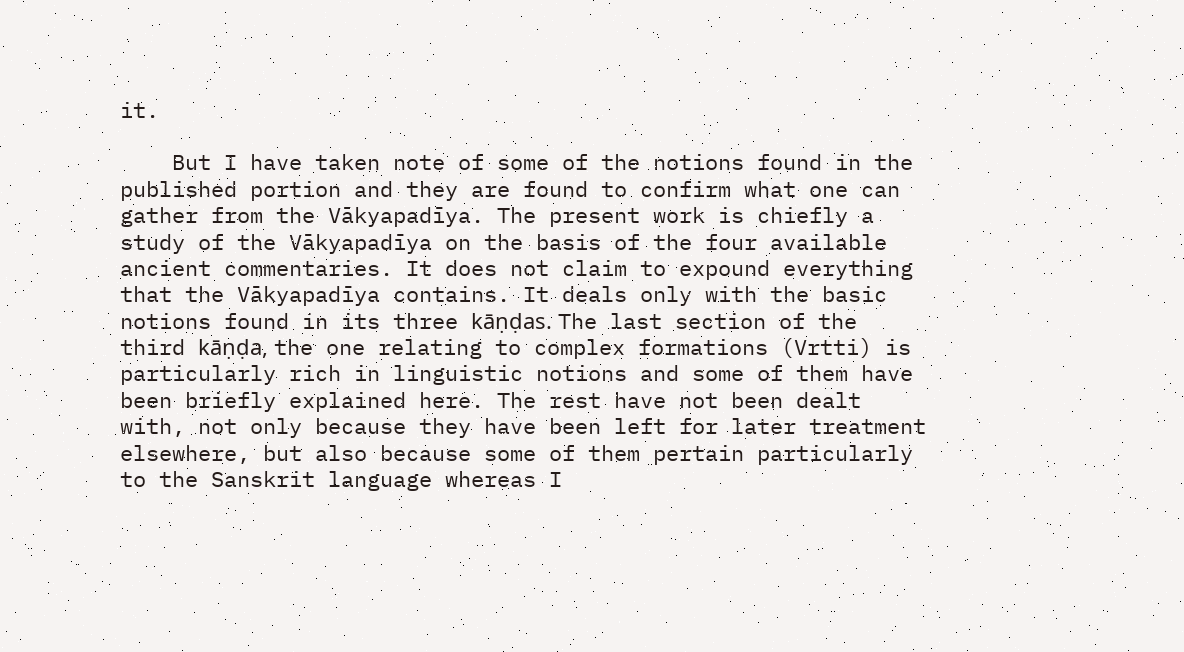it.

    But I have taken note of some of the notions found in the published portion and they are found to confirm what one can gather from the Vākyapadīya. The present work is chiefly a study of the Vākyapadīya on the basis of the four available ancient commentaries. It does not claim to expound everything that the Vākyapadīya contains. It deals only with the basic notions found in its three kāṇḍas. The last section of the third kāṇḍa, the one relating to complex formations (Vrtti) is particularly rich in linguistic notions and some of them have been briefly explained here. The rest have not been dealt with, not only because they have been left for later treatment elsewhere, but also because some of them pertain particularly to the Sanskrit language whereas I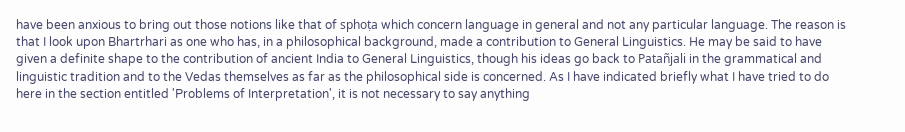have been anxious to bring out those notions like that of sphoṭa which concern language in general and not any particular language. The reason is that I look upon Bhartrhari as one who has, in a philosophical background, made a contribution to General Linguistics. He may be said to have given a definite shape to the contribution of ancient India to General Linguistics, though his ideas go back to Patañjali in the grammatical and linguistic tradition and to the Vedas themselves as far as the philosophical side is concerned. As I have indicated briefly what I have tried to do here in the section entitled 'Problems of Interpretation', it is not necessary to say anything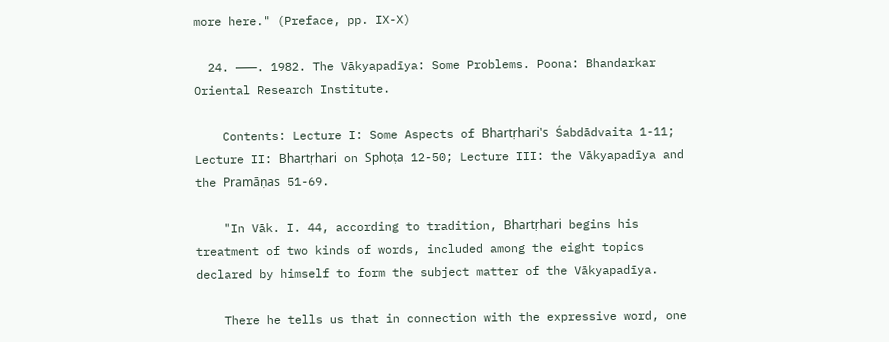more here." (Preface, pp. IX-X)

  24. ———. 1982. The Vākyapadīya: Some Problems. Poona: Bhandarkar Oriental Research Institute.

    Contents: Lecture I: Some Aspects of Bhartṛhari's Śabdādvaita 1-11; Lecture II: Bhartṛhari on Sphoṭa 12-50; Lecture III: the Vākyapadīya and the Pramāṇas 51-69.

    "In Vāk. I. 44, according to tradition, Bhartṛhari begins his treatment of two kinds of words, included among the eight topics declared by himself to form the subject matter of the Vākyapadīya.

    There he tells us that in connection with the expressive word, one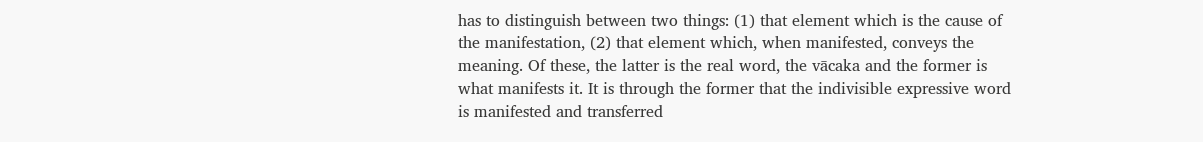has to distinguish between two things: (1) that element which is the cause of the manifestation, (2) that element which, when manifested, conveys the meaning. Of these, the latter is the real word, the vācaka and the former is what manifests it. It is through the former that the indivisible expressive word is manifested and transferred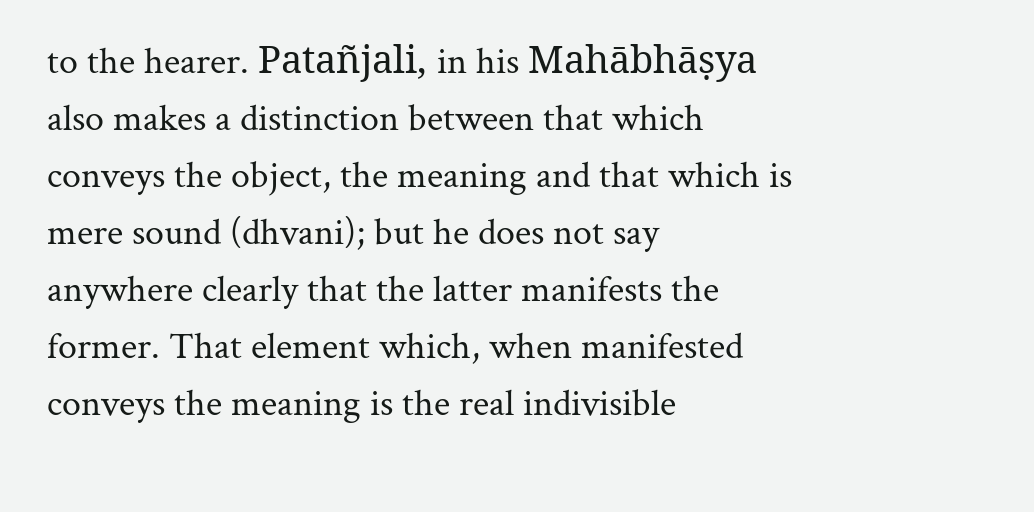to the hearer. Patañjali, in his Mahābhāṣya also makes a distinction between that which conveys the object, the meaning and that which is mere sound (dhvani); but he does not say anywhere clearly that the latter manifests the former. That element which, when manifested conveys the meaning is the real indivisible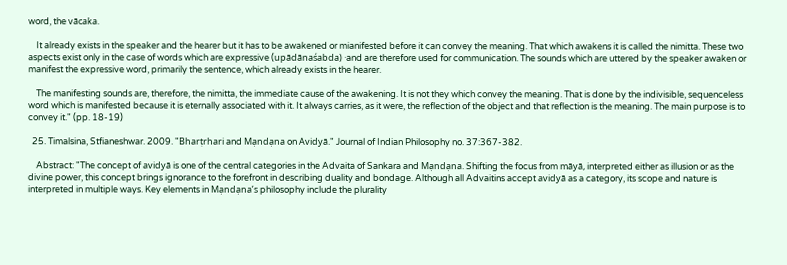word, the vācaka.

    It already exists in the speaker and the hearer but it has to be awakened or mianifested before it can convey the meaning. That which awakens it is called the nimitta. These two aspects exist only in the case of words which are expressive (upādānaśabda) ·and are therefore used for communication. The sounds which are uttered by the speaker awaken or manifest the expressive word, primarily the sentence, which already exists in the hearer.

    The manifesting sounds are, therefore, the nimitta, the immediate cause of the awakening. It is not they which convey the meaning. That is done by the indivisible, sequenceless word which is manifested because it is eternally associated with it. It always carries, as it were, the reflection of the object and that reflection is the meaning. The main purpose is to convey it." (pp. 18-19)

  25. Timalsina, Stfianeshwar. 2009. "Bharṭrhari and Mạndạna on Avidyā." Journal of Indian Philosophy no. 37:367-382.

    Abstract: "The concept of avidyā is one of the central categories in the Advaita of Sankara and Mạndạna. Shifting the focus from māyā, interpreted either as illusion or as the divine power, this concept brings ignorance to the forefront in describing duality and bondage. Although all Advaitins accept avidyā as a category, its scope and nature is interpreted in multiple ways. Key elements in Mạndạna’s philosophy include the plurality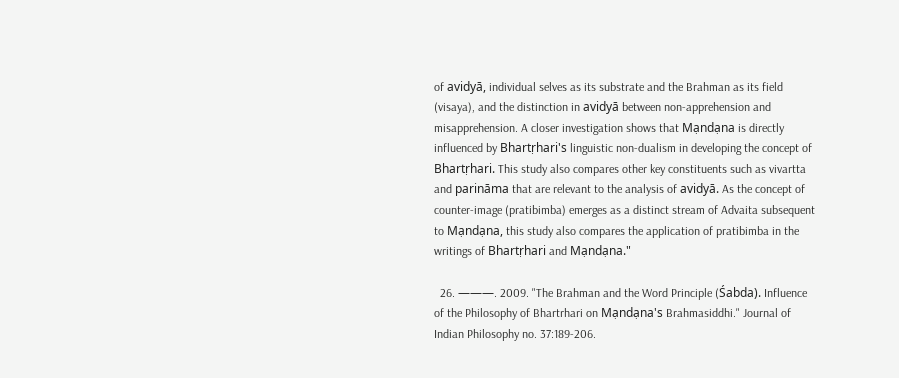of avidyā, individual selves as its substrate and the Brahman as its field (visaya), and the distinction in avidyā between non-apprehension and misapprehension. A closer investigation shows that Mạndạna is directly influenced by Bhartṛhari's linguistic non-dualism in developing the concept of Bhartṛhari. This study also compares other key constituents such as vivartta and parināma that are relevant to the analysis of avidyā. As the concept of counter-image (pratibimba) emerges as a distinct stream of Advaita subsequent to Mạndạna, this study also compares the application of pratibimba in the writings of Bhartṛhari and Mạndạna."

  26. ———. 2009. "The Brahman and the Word Principle (Śabda). Influence of the Philosophy of Bhartrhari on Mạndạna's Brahmasiddhi." Journal of Indian Philosophy no. 37:189-206.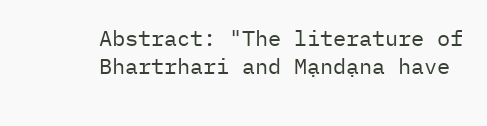Abstract: "The literature of Bhartrhari and Mạndạna have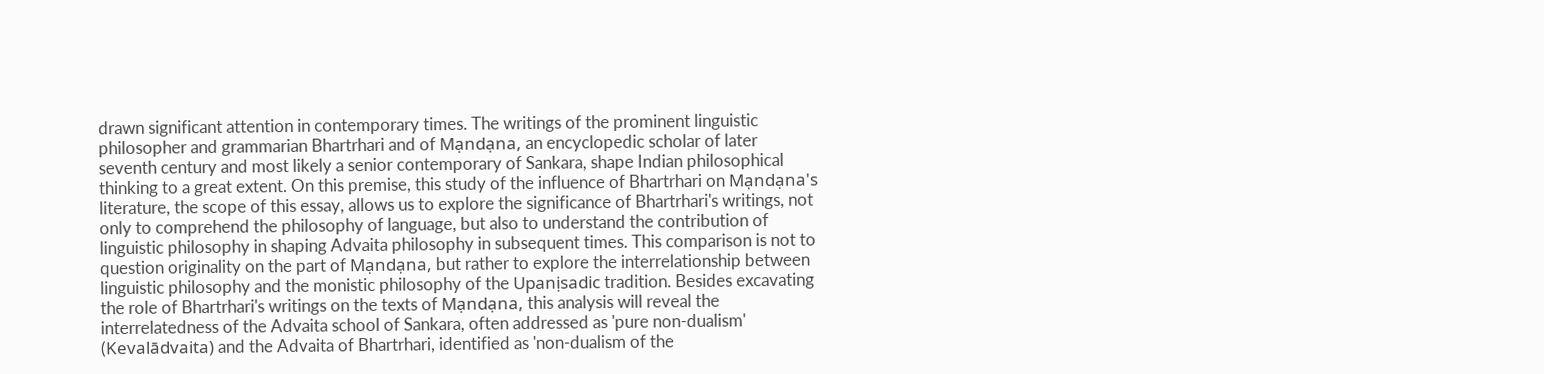drawn significant attention in contemporary times. The writings of the prominent linguistic philosopher and grammarian Bhartrhari and of Mạndạna, an encyclopedic scholar of later seventh century and most likely a senior contemporary of Sankara, shape Indian philosophical thinking to a great extent. On this premise, this study of the influence of Bhartrhari on Mạndạna's literature, the scope of this essay, allows us to explore the significance of Bhartrhari's writings, not only to comprehend the philosophy of language, but also to understand the contribution of linguistic philosophy in shaping Advaita philosophy in subsequent times. This comparison is not to question originality on the part of Mạndạna, but rather to explore the interrelationship between linguistic philosophy and the monistic philosophy of the Upanịsadic tradition. Besides excavating the role of Bhartrhari's writings on the texts of Mạndạna, this analysis will reveal the interrelatedness of the Advaita school of Sankara, often addressed as 'pure non-dualism' (Kevalādvaita) and the Advaita of Bhartrhari, identified as 'non-dualism of the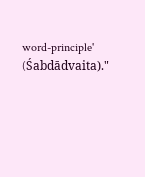word-principle' (Śabdādvaita)."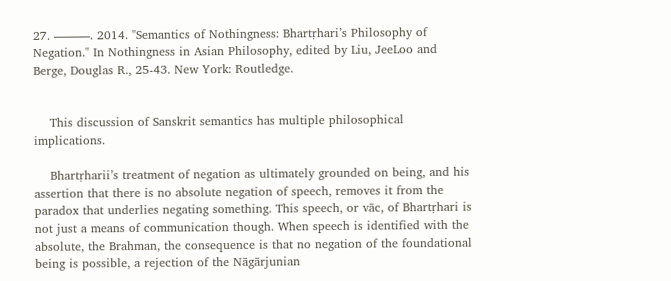27. ———. 2014. "Semantics of Nothingness: Bhartṛhari’s Philosophy of Negation." In Nothingness in Asian Philosophy, edited by Liu, JeeLoo and Berge, Douglas R., 25-43. New York: Routledge.


    This discussion of Sanskrit semantics has multiple philosophical implications.

    Bhartṛharii’s treatment of negation as ultimately grounded on being, and his assertion that there is no absolute negation of speech, removes it from the paradox that underlies negating something. This speech, or vāc, of Bhartṛhari is not just a means of communication though. When speech is identified with the absolute, the Brahman, the consequence is that no negation of the foundational being is possible, a rejection of the Nāgārjunian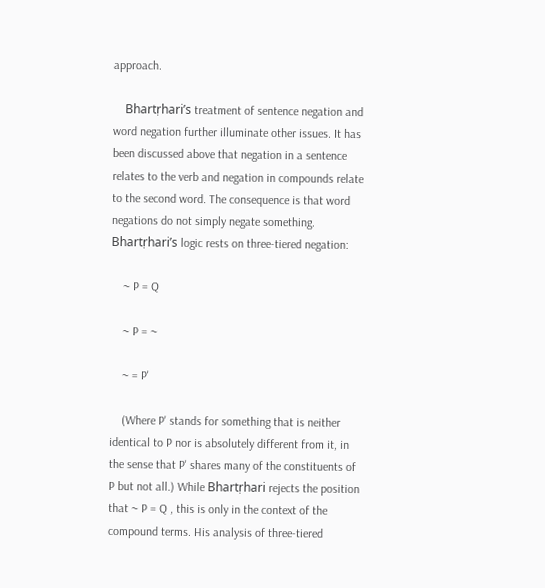approach.

    Bhartṛhari’s treatment of sentence negation and word negation further illuminate other issues. It has been discussed above that negation in a sentence relates to the verb and negation in compounds relate to the second word. The consequence is that word negations do not simply negate something. Bhartṛhari’s logic rests on three-tiered negation:

    ~ P = Q

    ~ P = ~

    ~ = P'

    (Where P' stands for something that is neither identical to P nor is absolutely different from it, in the sense that P' shares many of the constituents of P but not all.) While Bhartṛhari rejects the position that ~ P = Q , this is only in the context of the compound terms. His analysis of three-tiered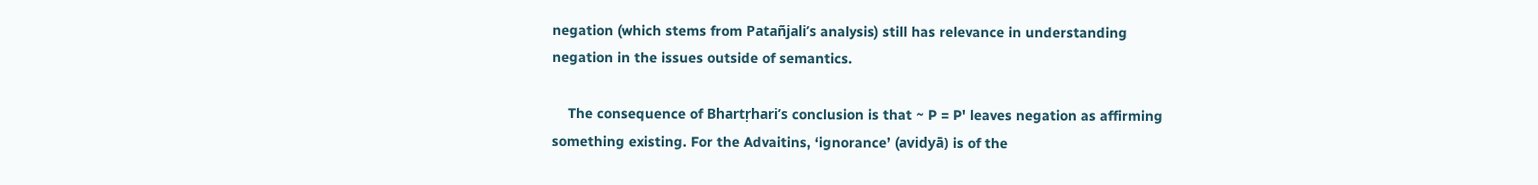negation (which stems from Patañjali’s analysis) still has relevance in understanding negation in the issues outside of semantics.

    The consequence of Bhartṛhari’s conclusion is that ~ P = P' leaves negation as affirming something existing. For the Advaitins, ‘ignorance’ (avidyā) is of the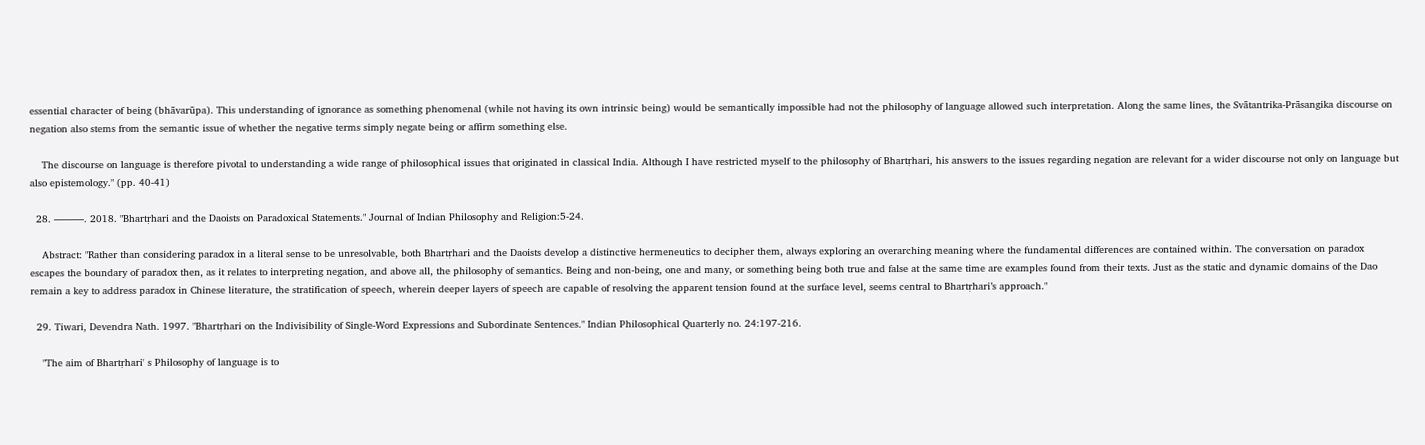essential character of being (bhāvarūpa). This understanding of ignorance as something phenomenal (while not having its own intrinsic being) would be semantically impossible had not the philosophy of language allowed such interpretation. Along the same lines, the Svātantrika-Prāsangika discourse on negation also stems from the semantic issue of whether the negative terms simply negate being or affirm something else.

    The discourse on language is therefore pivotal to understanding a wide range of philosophical issues that originated in classical India. Although I have restricted myself to the philosophy of Bhartṛhari, his answers to the issues regarding negation are relevant for a wider discourse not only on language but also epistemology." (pp. 40-41)

  28. ———. 2018. "Bhartṛhari and the Daoists on Paradoxical Statements." Journal of Indian Philosophy and Religion:5-24.

    Abstract: "Rather than considering paradox in a literal sense to be unresolvable, both Bhartṛhari and the Daoists develop a distinctive hermeneutics to decipher them, always exploring an overarching meaning where the fundamental differences are contained within. The conversation on paradox escapes the boundary of paradox then, as it relates to interpreting negation, and above all, the philosophy of semantics. Being and non-being, one and many, or something being both true and false at the same time are examples found from their texts. Just as the static and dynamic domains of the Dao remain a key to address paradox in Chinese literature, the stratification of speech, wherein deeper layers of speech are capable of resolving the apparent tension found at the surface level, seems central to Bhartṛhari’s approach."

  29. Tiwari, Devendra Nath. 1997. "Bhartṛhari on the Indivisibility of Single-Word Expressions and Subordinate Sentences." Indian Philosophical Quarterly no. 24:197-216.

    "The aim of Bhartṛhari' s Philosophy of language is to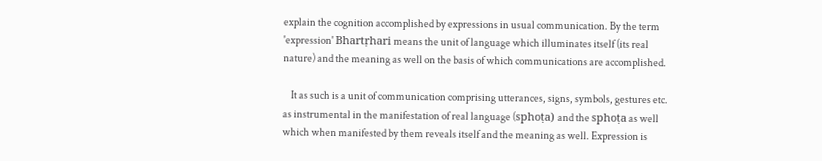explain the cognition accomplished by expressions in usual communication. By the term 'expression' Bhartṛhari means the unit of language which illuminates itself (its real nature) and the meaning as well on the basis of which communications are accomplished.

    It as such is a unit of communication comprising utterances, signs, symbols, gestures etc. as instrumental in the manifestation of real language (sphoṭa) and the sphoṭa as well which when manifested by them reveals itself and the meaning as well. Expression is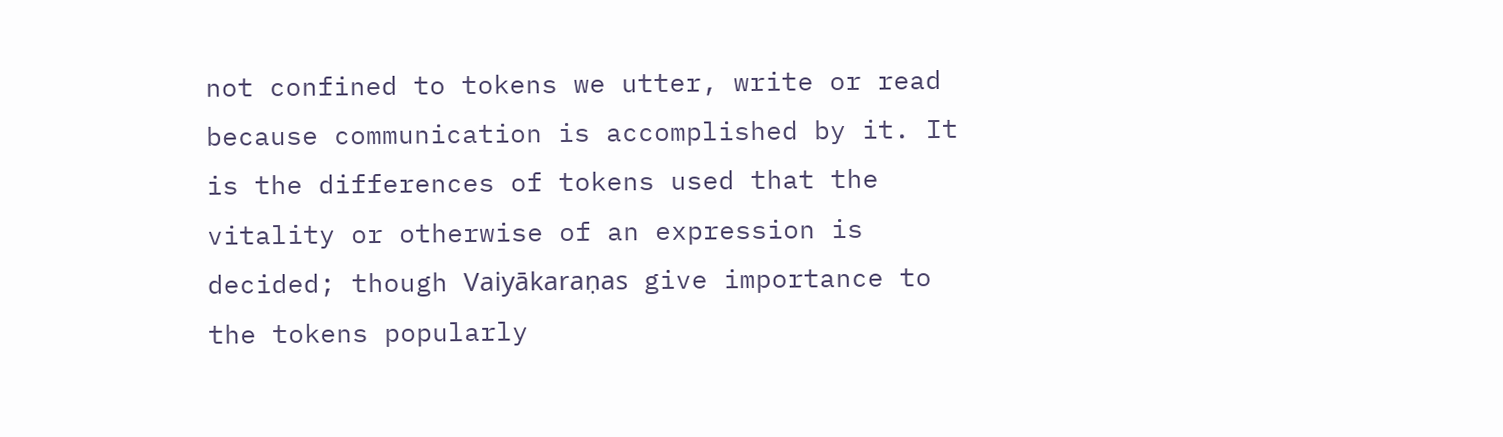not confined to tokens we utter, write or read because communication is accomplished by it. It is the differences of tokens used that the vitality or otherwise of an expression is decided; though Vaiyākaraṇas give importance to the tokens popularly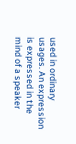used in ordinary usages. An expression is expressed in the mind of a speaker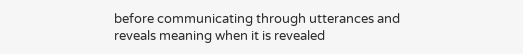before communicating through utterances and reveals meaning when it is revealed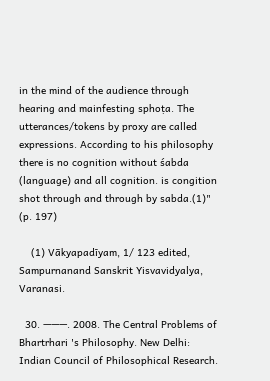in the mind of the audience through hearing and mainfesting sphoṭa. The utterances/tokens by proxy are called expressions. According to his philosophy there is no cognition without śabda (language) and all cognition. is congition shot through and through by sabda.(1)" (p. 197)

    (1) Vākyapadīyam, 1/ 123 edited, Sampurnanand Sanskrit Yisvavidyalya, Varanasi.

  30. ———. 2008. The Central Problems of Bhartrhari 's Philosophy. New Delhi: Indian Council of Philosophical Research.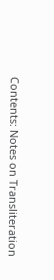Contents: Notes on Transliteration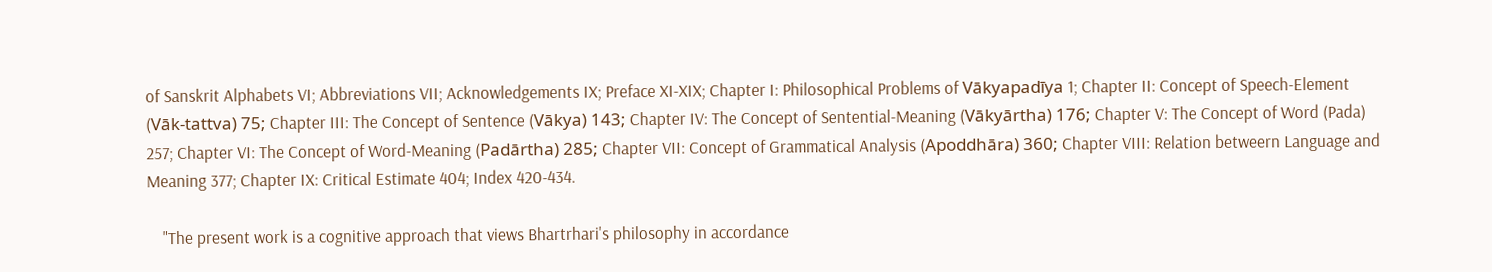of Sanskrit Alphabets VI; Abbreviations VII; Acknowledgements IX; Preface XI-XIX; Chapter I: Philosophical Problems of Vākyapadīya 1; Chapter II: Concept of Speech-Element (Vāk-tattva) 75; Chapter III: The Concept of Sentence (Vākya) 143; Chapter IV: The Concept of Sentential-Meaning (Vākyārtha) 176; Chapter V: The Concept of Word (Pada) 257; Chapter VI: The Concept of Word-Meaning (Padārtha) 285; Chapter VII: Concept of Grammatical Analysis (Apoddhāra) 360; Chapter VIII: Relation betweern Language and Meaning 377; Chapter IX: Critical Estimate 404; Index 420-434.

    "The present work is a cognitive approach that views Bhartrhari's philosophy in accordance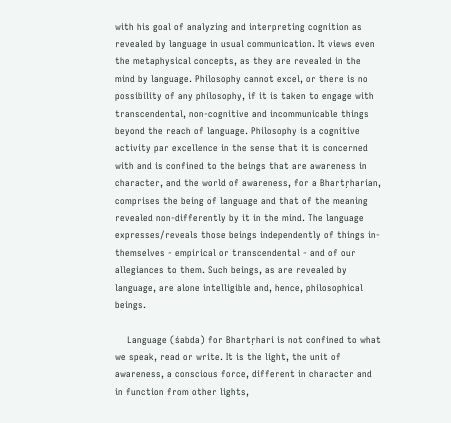with his goal of analyzing and interpreting cognition as revealed by language in usual communication. It views even the metaphysical concepts, as they are revealed in the mind by language. Philosophy cannot excel, or there is no possibility of any philosophy, if it is taken to engage with transcendental, non-cognitive and incommunicable things beyond the reach of language. Philosophy is a cognitive activity par excellence in the sense that it is concerned with and is confined to the beings that are awareness in character, and the world of awareness, for a Bhartṛharian, comprises the being of language and that of the meaning revealed non-differently by it in the mind. The language expresses/reveals those beings independently of things in-themselves - empirical or transcendental - and of our allegiances to them. Such beings, as are revealed by language, are alone intelligible and, hence, philosophical beings.

    Language (śabda) for Bhartṛhari is not confined to what we speak, read or write. It is the light, the unit of awareness, a conscious force, different in character and in function from other lights,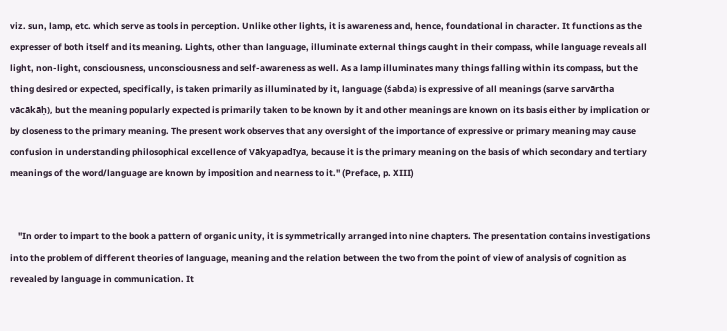viz. sun, lamp, etc. which serve as tools in perception. Unlike other lights, it is awareness and, hence, foundational in character. It functions as the expresser of both itself and its meaning. Lights, other than language, illuminate external things caught in their compass, while language reveals all light, non-light, consciousness, unconsciousness and self-awareness as well. As a lamp illuminates many things falling within its compass, but the thing desired or expected, specifically, is taken primarily as illuminated by it, language (śabda) is expressive of all meanings (sarve sarvārtha vācākāḥ), but the meaning popularly expected is primarily taken to be known by it and other meanings are known on its basis either by implication or by closeness to the primary meaning. The present work observes that any oversight of the importance of expressive or primary meaning may cause confusion in understanding philosophical excellence of Vākyapadīya, because it is the primary meaning on the basis of which secondary and tertiary meanings of the word/language are known by imposition and nearness to it." (Preface, p. XIII)


    "In order to impart to the book a pattern of organic unity, it is symmetrically arranged into nine chapters. The presentation contains investigations into the problem of different theories of language, meaning and the relation between the two from the point of view of analysis of cognition as revealed by language in communication. It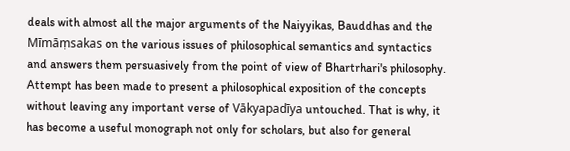deals with almost all the major arguments of the Naiyyikas, Bauddhas and the Mīmāṃsakas on the various issues of philosophical semantics and syntactics and answers them persuasively from the point of view of Bhartrhari's philosophy. Attempt has been made to present a philosophical exposition of the concepts without leaving any important verse of Vākyapadīya untouched. That is why, it has become a useful monograph not only for scholars, but also for general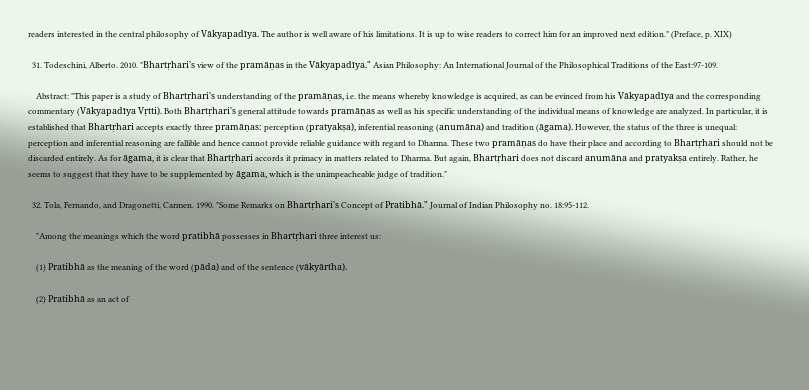readers interested in the central philosophy of Vākyapadīya. The author is well aware of his limitations. It is up to wise readers to correct him for an improved next edition." (Preface, p. XIX)

  31. Todeschini, Alberto. 2010. "Bhartṛhari's view of the pramāṇas in the Vākyapadīya." Asian Philosophy: An International Journal of the Philosophical Traditions of the East:97-109.

    Abstract: "This paper is a study of Bhartṛhari's understanding of the pramāṇas, i.e. the means whereby knowledge is acquired, as can be evinced from his Vākyapadīya and the corresponding commentary (Vākyapadīya Vṛtti). Both Bhartṛhari's general attitude towards pramāṇas as well as his specific understanding of the individual means of knowledge are analyzed. In particular, it is established that Bhartṛhari accepts exactly three pramāṇas: perception (pratyakṣa), inferential reasoning (anumāna) and tradition (āgama). However, the status of the three is unequal: perception and inferential reasoning are fallible and hence cannot provide reliable guidance with regard to Dharma. These two pramāṇas do have their place and according to Bhartṛhari should not be discarded entirely. As for āgama, it is clear that Bhartṛhari accords it primacy in matters related to Dharma. But again, Bhartṛhari does not discard anumāna and pratyakṣa entirely. Rather, he seems to suggest that they have to be supplemented by āgama, which is the unimpeacheable judge of tradition."

  32. Tola, Fernando, and Dragonetti, Carmen. 1990. "Some Remarks on Bhartṛhari's Concept of Pratibhā." Journal of Indian Philosophy no. 18:95-112.

    "Among the meanings which the word pratibhā possesses in Bhartṛhari three interest us:

    (1) Pratibhā as the meaning of the word (pāda) and of the sentence (vākyārtha).

    (2) Pratibhā as an act of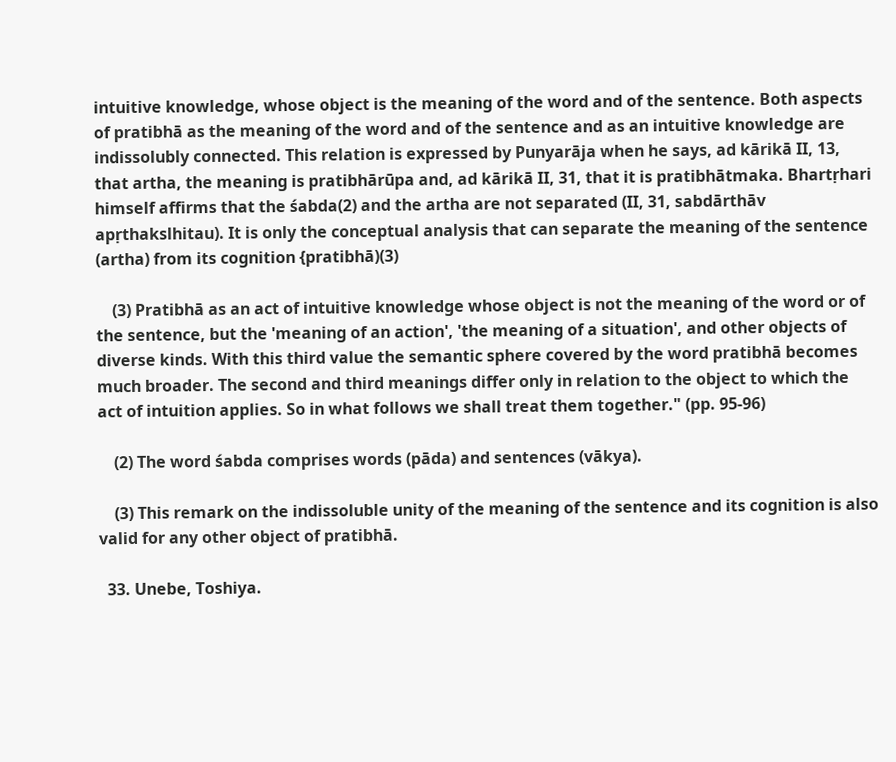intuitive knowledge, whose object is the meaning of the word and of the sentence. Both aspects of pratibhā as the meaning of the word and of the sentence and as an intuitive knowledge are indissolubly connected. This relation is expressed by Punyarāja when he says, ad kārikā II, 13, that artha, the meaning is pratibhārūpa and, ad kārikā II, 31, that it is pratibhātmaka. Bhartṛhari himself affirms that the śabda(2) and the artha are not separated (II, 31, sabdārthāv apṛthakslhitau). It is only the conceptual analysis that can separate the meaning of the sentence (artha) from its cognition {pratibhā)(3)

    (3) Pratibhā as an act of intuitive knowledge whose object is not the meaning of the word or of the sentence, but the 'meaning of an action', 'the meaning of a situation', and other objects of diverse kinds. With this third value the semantic sphere covered by the word pratibhā becomes much broader. The second and third meanings differ only in relation to the object to which the act of intuition applies. So in what follows we shall treat them together." (pp. 95-96)

    (2) The word śabda comprises words (pāda) and sentences (vākya).

    (3) This remark on the indissoluble unity of the meaning of the sentence and its cognition is also valid for any other object of pratibhā.

  33. Unebe, Toshiya.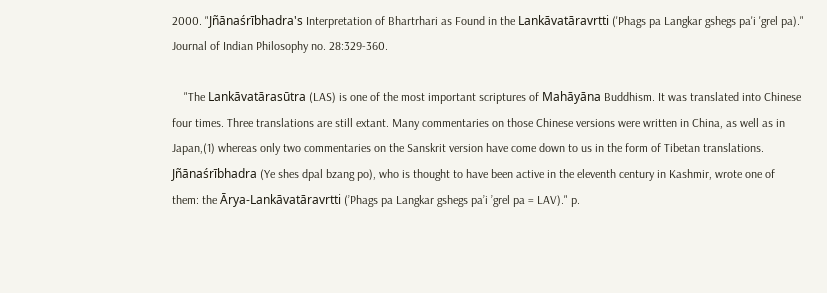2000. "Jñānaśrībhadra's Interpretation of Bhartrhari as Found in the Lankāvatāravrtti ('Phags pa Langkar gshegs pa'i 'grel pa)." Journal of Indian Philosophy no. 28:329-360.

    "The Lankāvatārasūtra (LAS) is one of the most important scriptures of Mahāyāna Buddhism. It was translated into Chinese four times. Three translations are still extant. Many commentaries on those Chinese versions were written in China, as well as in Japan,(1) whereas only two commentaries on the Sanskrit version have come down to us in the form of Tibetan translations. Jñānaśrībhadra (Ye shes dpal bzang po), who is thought to have been active in the eleventh century in Kashmir, wrote one of them: the Ārya-Lankāvatāravrtti (’Phags pa Langkar gshegs pa’i ’grel pa = LAV)." p.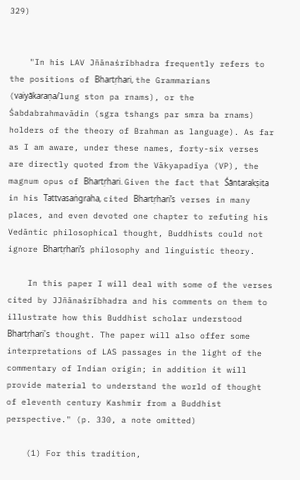329)


    "In his LAV Jñānaśrībhadra frequently refers to the positions of Bhartṛhari, the Grammarians (vaiyākaraṇa/lung ston pa rnams), or the Śabdabrahmavādin (sgra tshangs par smra ba rnams) holders of the theory of Brahman as language). As far as I am aware, under these names, forty-six verses are directly quoted from the Vākyapadīya (VP), the magnum opus of Bhartṛhari. Given the fact that Śāntarakṣita in his Tattvasaṅgraha, cited Bhartṛhari’s verses in many places, and even devoted one chapter to refuting his Vedāntic philosophical thought, Buddhists could not ignore Bhartṛhari’s philosophy and linguistic theory.

    In this paper I will deal with some of the verses cited by JJñānaśrībhadra and his comments on them to illustrate how this Buddhist scholar understood Bhartṛhari's thought. The paper will also offer some interpretations of LAS passages in the light of the commentary of Indian origin; in addition it will provide material to understand the world of thought of eleventh century Kashmir from a Buddhist perspective." (p. 330, a note omitted)

    (1) For this tradition,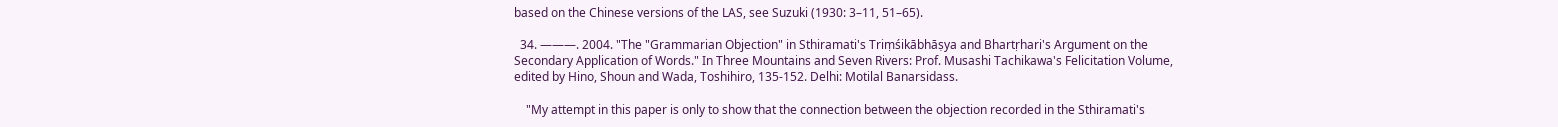based on the Chinese versions of the LAS, see Suzuki (1930: 3–11, 51–65).

  34. ———. 2004. "The "Grammarian Objection" in Sthiramati's Triṃśikābhāṣya and Bhartṛhari's Argument on the Secondary Application of Words." In Three Mountains and Seven Rivers: Prof. Musashi Tachikawa's Felicitation Volume, edited by Hino, Shoun and Wada, Toshihiro, 135-152. Delhi: Motilal Banarsidass.

    "My attempt in this paper is only to show that the connection between the objection recorded in the Sthiramati's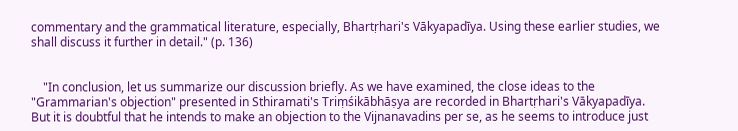commentary and the grammatical literature, especially, Bhartṛhari's Vākyapadīya. Using these earlier studies, we shall discuss it further in detail." (p. 136)


    "In conclusion, let us summarize our discussion briefly. As we have examined, the close ideas to the "Grammarian's objection" presented in Sthiramati's Triṃśikābhāṣya are recorded in Bhartṛhari's Vākyapadīya. But it is doubtful that he intends to make an objection to the Vijnanavadins per se, as he seems to introduce just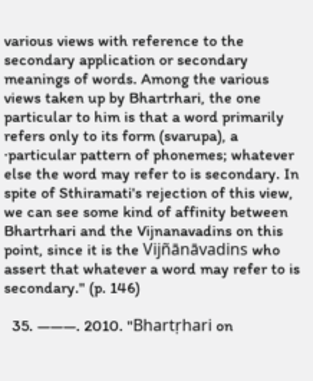various views with reference to the secondary application or secondary meanings of words. Among the various views taken up by Bhartrhari, the one particular to him is that a word primarily refers only to its form (svarupa), a ·particular pattern of phonemes; whatever else the word may refer to is secondary. In spite of Sthiramati's rejection of this view, we can see some kind of affinity between Bhartrhari and the Vijnanavadins on this point, since it is the Vijñānāvadins who assert that whatever a word may refer to is secondary." (p. 146)

  35. ———. 2010. "Bhartṛhari on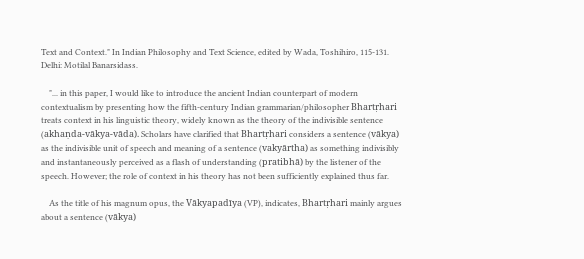Text and Context." In Indian Philosophy and Text Science, edited by Wada, Toshihiro, 115-131. Delhi: Motilal Banarsidass.

    "... in this paper, I would like to introduce the ancient Indian counterpart of modern contextualism by presenting how the fifth-century Indian grammarian/philosopher Bhartṛhari treats context in his linguistic theory, widely known as the theory of the indivisible sentence (akhaṇda-vākya-vāda). Scholars have clarified that Bhartṛhari considers a sentence (vākya) as the indivisible unit of speech and meaning of a sentence (vakyārtha) as something indivisibly and instantaneously perceived as a flash of understanding (pratibhā) by the listener of the speech. However; the role of context in his theory has not been sufficiently explained thus far.

    As the title of his magnum opus, the Vākyapadīya (VP), indicates, Bhartṛhari mainly argues about a sentence (vākya)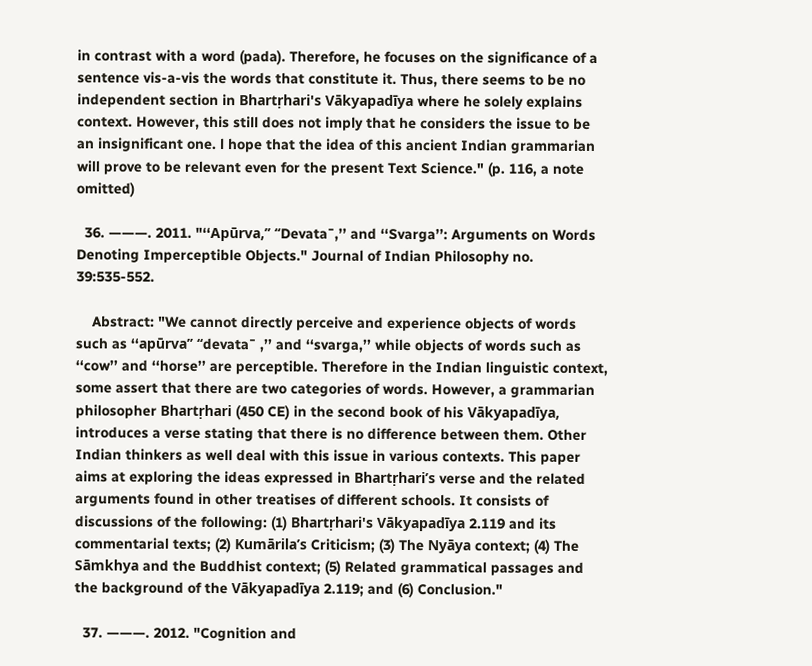in contrast with a word (pada). Therefore, he focuses on the significance of a sentence vis-a-vis the words that constitute it. Thus, there seems to be no independent section in Bhartṛhari's Vākyapadīya where he solely explains context. However, this still does not imply that he considers the issue to be an insignificant one. l hope that the idea of this ancient Indian grammarian will prove to be relevant even for the present Text Science." (p. 116, a note omitted)

  36. ———. 2011. "‘‘Apūrva,’’ ‘‘Devata¯,’’ and ‘‘Svarga’’: Arguments on Words Denoting Imperceptible Objects." Journal of Indian Philosophy no. 39:535-552.

    Abstract: "We cannot directly perceive and experience objects of words such as ‘‘apūrva’’ ‘‘devata¯ ,’’ and ‘‘svarga,’’ while objects of words such as ‘‘cow’’ and ‘‘horse’’ are perceptible. Therefore in the Indian linguistic context, some assert that there are two categories of words. However, a grammarian philosopher Bhartṛhari (450 CE) in the second book of his Vākyapadīya, introduces a verse stating that there is no difference between them. Other Indian thinkers as well deal with this issue in various contexts. This paper aims at exploring the ideas expressed in Bhartṛhari’s verse and the related arguments found in other treatises of different schools. It consists of discussions of the following: (1) Bhartṛhari's Vākyapadīya 2.119 and its commentarial texts; (2) Kumārila’s Criticism; (3) The Nyāya context; (4) The Sāmkhya and the Buddhist context; (5) Related grammatical passages and the background of the Vākyapadīya 2.119; and (6) Conclusion."

  37. ———. 2012. "Cognition and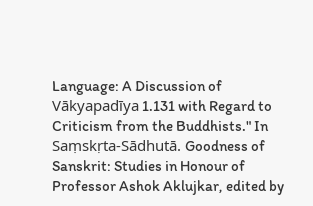Language: A Discussion of Vākyapadīya 1.131 with Regard to Criticism from the Buddhists." In Saṃskṛta-Sādhutā. Goodness of Sanskrit: Studies in Honour of Professor Ashok Aklujkar, edited by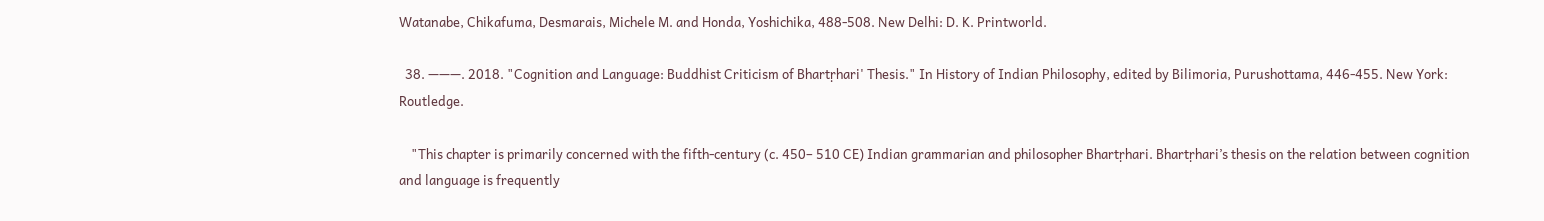Watanabe, Chikafuma, Desmarais, Michele M. and Honda, Yoshichika, 488-508. New Delhi: D. K. Printworld.

  38. ———. 2018. "Cognition and Language: Buddhist Criticism of Bhartṛhari' Thesis." In History of Indian Philosophy, edited by Bilimoria, Purushottama, 446-455. New York: Routledge.

    "This chapter is primarily concerned with the fifth-century (c. 450– 510 CE) Indian grammarian and philosopher Bhartṛhari. Bhartṛhari’s thesis on the relation between cognition and language is frequently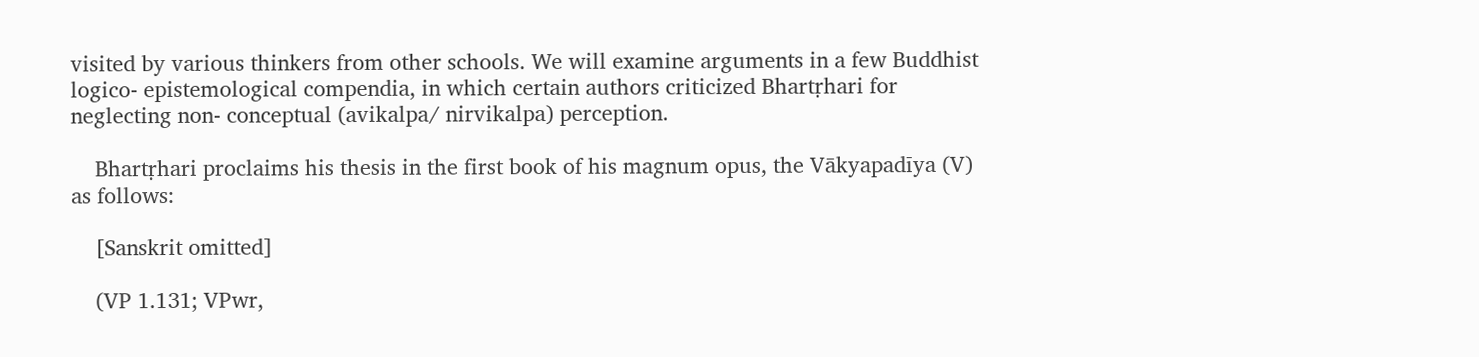visited by various thinkers from other schools. We will examine arguments in a few Buddhist logico- epistemological compendia, in which certain authors criticized Bhartṛhari for neglecting non- conceptual (avikalpa/ nirvikalpa) perception.

    Bhartṛhari proclaims his thesis in the first book of his magnum opus, the Vākyapadīya (V) as follows:

    [Sanskrit omitted]

    (VP 1.131; VPwr,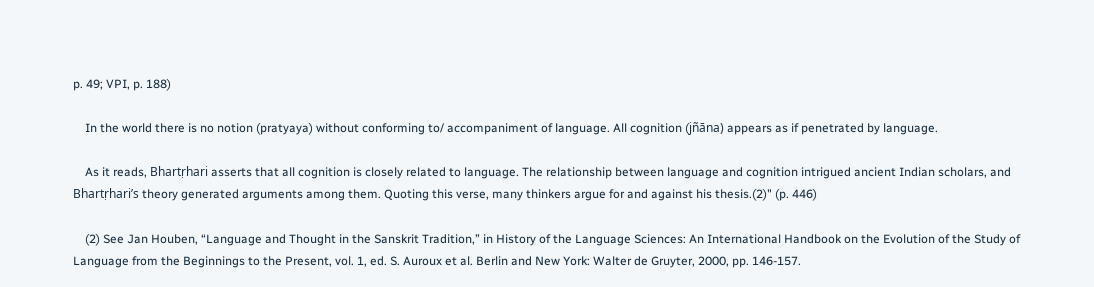p. 49; VPI, p. 188)

    In the world there is no notion (pratyaya) without conforming to/ accompaniment of language. All cognition (jñāna) appears as if penetrated by language.

    As it reads, Bhartṛhari asserts that all cognition is closely related to language. The relationship between language and cognition intrigued ancient Indian scholars, and Bhartṛhari’s theory generated arguments among them. Quoting this verse, many thinkers argue for and against his thesis.(2)" (p. 446)

    (2) See Jan Houben, “Language and Thought in the Sanskrit Tradition,” in History of the Language Sciences: An International Handbook on the Evolution of the Study of Language from the Beginnings to the Present, vol. 1, ed. S. Auroux et al. Berlin and New York: Walter de Gruyter, 2000, pp. 146-157.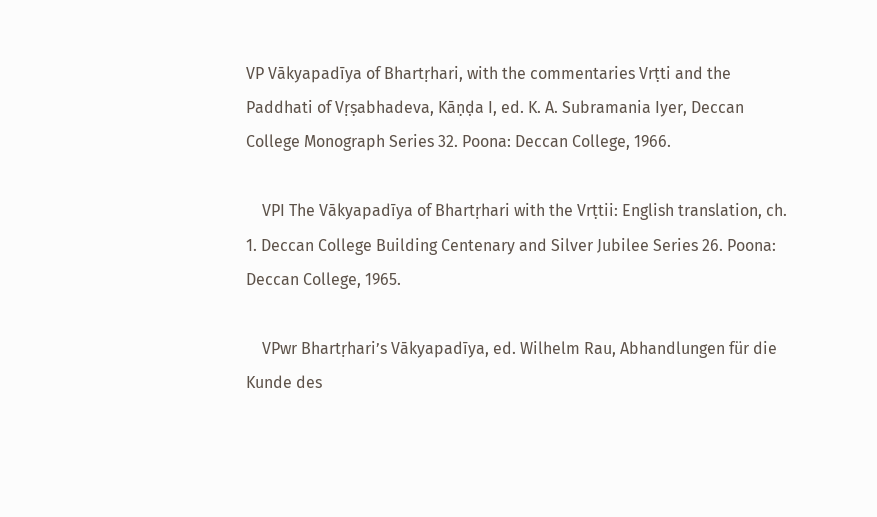VP Vākyapadīya of Bhartṛhari, with the commentaries Vrṭti and the Paddhati of Vṛṣabhadeva, Kāṇḍa I, ed. K. A. Subramania Iyer, Deccan College Monograph Series 32. Poona: Deccan College, 1966.

    VPI The Vākyapadīya of Bhartṛhari with the Vrṭtii: English translation, ch. 1. Deccan College Building Centenary and Silver Jubilee Series 26. Poona: Deccan College, 1965.

    VPwr Bhartṛhari’s Vākyapadīya, ed. Wilhelm Rau, Abhandlungen für die Kunde des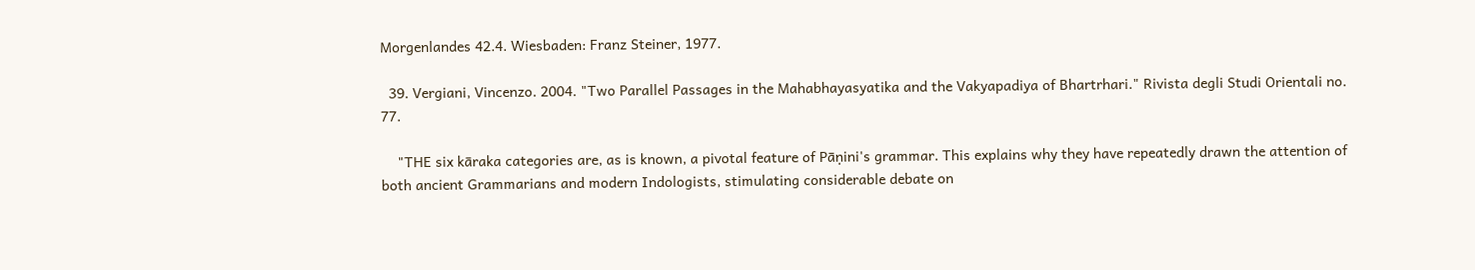Morgenlandes 42.4. Wiesbaden: Franz Steiner, 1977.

  39. Vergiani, Vincenzo. 2004. "Two Parallel Passages in the Mahabhayasyatika and the Vakyapadiya of Bhartrhari." Rivista degli Studi Orientali no. 77.

    "THE six kāraka categories are, as is known, a pivotal feature of Pāṇini's grammar. This explains why they have repeatedly drawn the attention of both ancient Grammarians and modern Indologists, stimulating considerable debate on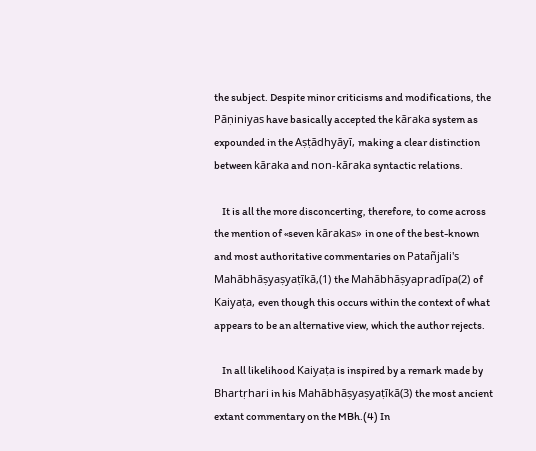the subject. Despite minor criticisms and modifications, the Pāṇiniyas have basically accepted the kāraka system as expounded in the Aṣṭādhyāyī, making a clear distinction between kāraka and non-kāraka syntactic relations.

    It is all the more disconcerting, therefore, to come across the mention of «seven kārakas» in one of the best-known and most authoritative commentaries on Patañjali's Mahābhāṣyaṣyaṭīkā,(1) the Mahābhāṣyapradīpa(2) of Kaiyaṭa, even though this occurs within the context of what appears to be an alternative view, which the author rejects.

    In all likelihood Kaiyaṭa is inspired by a remark made by Bhartṛhari in his Mahābhāṣyaṣyaṭīkā(3) the most ancient extant commentary on the MBh.(4) In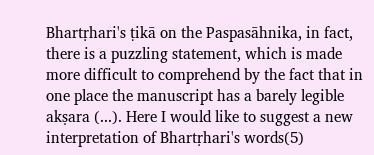Bhartṛhari's ṭikā on the Paspasāhnika, in fact, there is a puzzling statement, which is made more difficult to comprehend by the fact that in one place the manuscript has a barely legible akṣara (...). Here I would like to suggest a new interpretation of Bhartṛhari's words(5)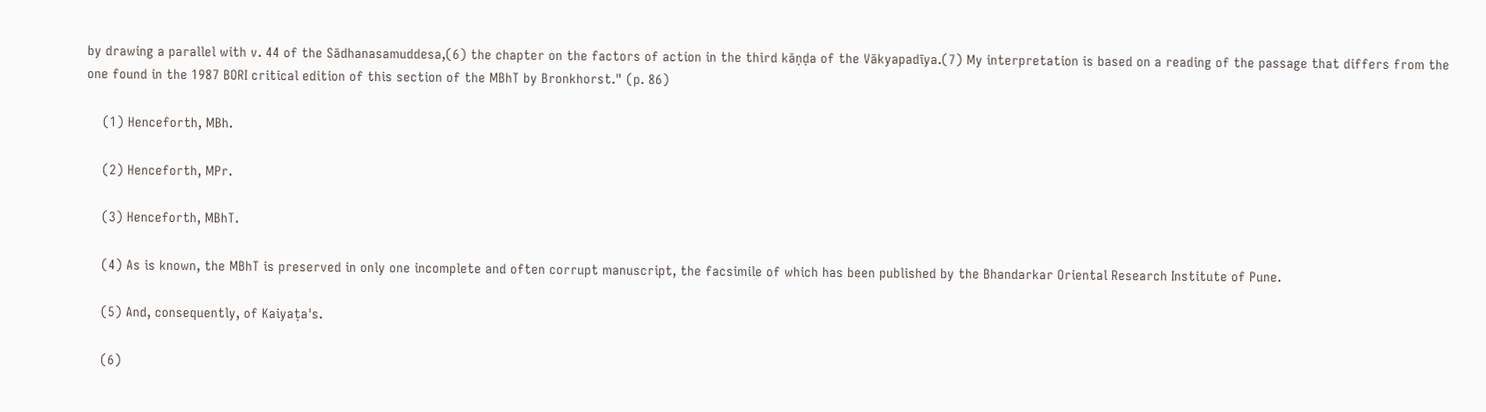by drawing a parallel with v. 44 of the Sādhanasamuddesa,(6) the chapter on the factors of action in the third kāṇḍa of the Vākyapadīya.(7) My interpretation is based on a reading of the passage that differs from the one found in the 1987 BORI critical edition of this section of the MBhT by Bronkhorst." (p. 86)

    (1) Henceforth, MBh.

    (2) Henceforth, MPr.

    (3) Henceforth, MBhT.

    (4) As is known, the MBhT is preserved in only one incomplete and often corrupt manuscript, the facsimile of which has been published by the Bhandarkar Oriental Research Institute of Pune.

    (5) And, consequently, of Kaiyaṭa's.

    (6)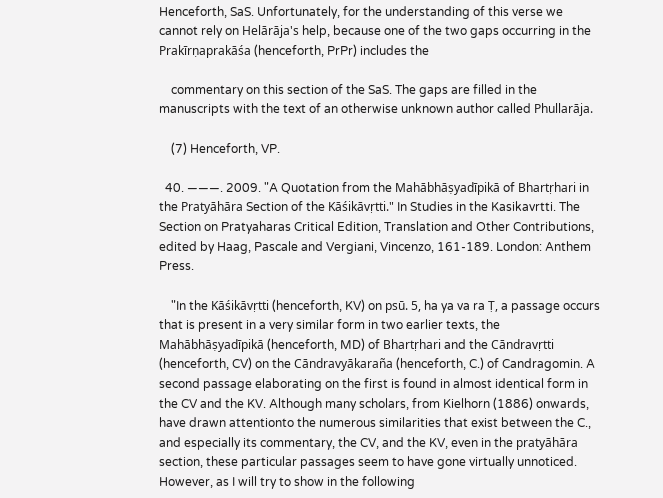Henceforth, SaS. Unfortunately, for the understanding of this verse we cannot rely on Helārāja's help, because one of the two gaps occurring in the Prakīrṇaprakāśa (henceforth, PrPr) includes the

    commentary on this section of the SaS. The gaps are filled in the manuscripts with the text of an otherwise unknown author called Phullarāja.

    (7) Henceforth, VP.

  40. ———. 2009. "A Quotation from the Mahābhāṣyadīpikā of Bhartṛhari in the Pratyāhāra Section of the Kāśikāvṛtti." In Studies in the Kasikavrtti. The Section on Pratyaharas Critical Edition, Translation and Other Contributions, edited by Haag, Pascale and Vergiani, Vincenzo, 161-189. London: Anthem Press.

    "In the Kāśikāvṛtti (henceforth, KV) on psū. 5, ha ya va ra Ṭ, a passage occurs that is present in a very similar form in two earlier texts, the Mahābhāṣyadīpikā (henceforth, MD) of Bhartṛhari and the Cāndravṛtti (henceforth, CV) on the Cāndravyākaraña (henceforth, C.) of Candragomin. A second passage elaborating on the first is found in almost identical form in the CV and the KV. Although many scholars, from Kielhorn (1886) onwards, have drawn attentionto the numerous similarities that exist between the C., and especially its commentary, the CV, and the KV, even in the pratyāhāra section, these particular passages seem to have gone virtually unnoticed. However, as I will try to show in the following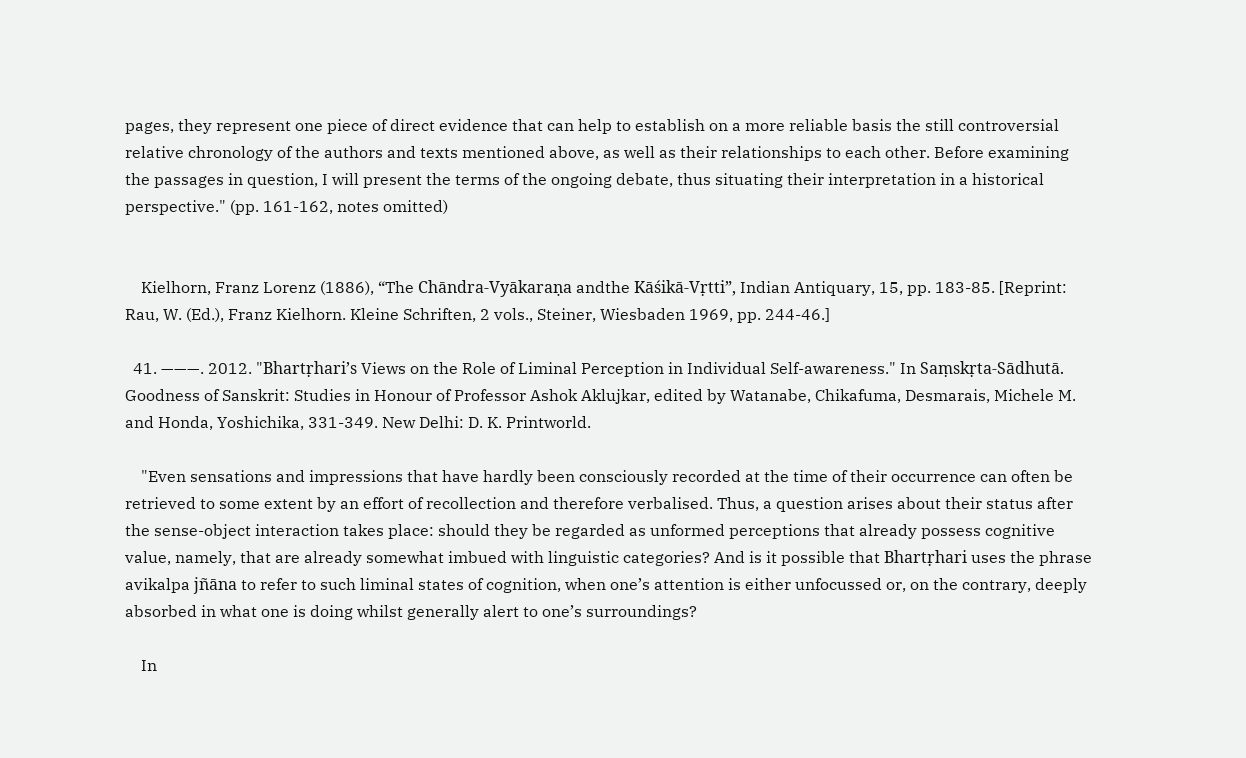pages, they represent one piece of direct evidence that can help to establish on a more reliable basis the still controversial relative chronology of the authors and texts mentioned above, as well as their relationships to each other. Before examining the passages in question, I will present the terms of the ongoing debate, thus situating their interpretation in a historical perspective." (pp. 161-162, notes omitted)


    Kielhorn, Franz Lorenz (1886), “The Chāndra-Vyākaraṇa andthe Kāśikā-Vṛtti”, Indian Antiquary, 15, pp. 183-85. [Reprint: Rau, W. (Ed.), Franz Kielhorn. Kleine Schriften, 2 vols., Steiner, Wiesbaden 1969, pp. 244-46.]

  41. ———. 2012. "Bhartṛhari’s Views on the Role of Liminal Perception in Individual Self-awareness." In Saṃskṛta-Sādhutā. Goodness of Sanskrit: Studies in Honour of Professor Ashok Aklujkar, edited by Watanabe, Chikafuma, Desmarais, Michele M. and Honda, Yoshichika, 331-349. New Delhi: D. K. Printworld.

    "Even sensations and impressions that have hardly been consciously recorded at the time of their occurrence can often be retrieved to some extent by an effort of recollection and therefore verbalised. Thus, a question arises about their status after the sense-object interaction takes place: should they be regarded as unformed perceptions that already possess cognitive value, namely, that are already somewhat imbued with linguistic categories? And is it possible that Bhartṛhari uses the phrase avikalpa jñāna to refer to such liminal states of cognition, when one’s attention is either unfocussed or, on the contrary, deeply absorbed in what one is doing whilst generally alert to one’s surroundings?

    In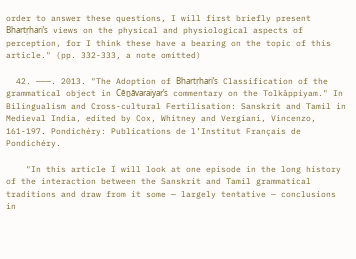order to answer these questions, I will first briefly present Bhartṛhari’s views on the physical and physiological aspects of perception, for I think these have a bearing on the topic of this article." (pp. 332-333, a note omitted)

  42. ———. 2013. "The Adoption of Bhartṛhari’s Classification of the grammatical object in Cēṉāvaraiyar’s commentary on the Tolkāppiyam." In Bilingualism and Cross-cultural Fertilisation: Sanskrit and Tamil in Medieval India, edited by Cox, Whitney and Vergiani, Vincenzo, 161-197. Pondichéry: Publications de l’Institut Français de Pondichéry.

    "In this article I will look at one episode in the long history of the interaction between the Sanskrit and Tamil grammatical traditions and draw from it some — largely tentative — conclusions in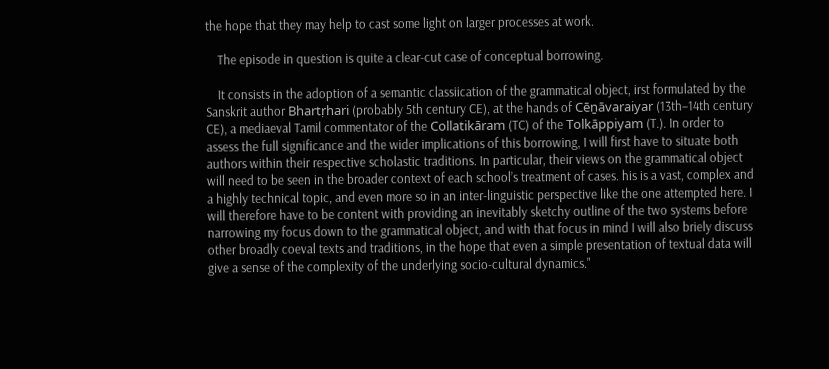the hope that they may help to cast some light on larger processes at work.

    The episode in question is quite a clear-cut case of conceptual borrowing.

    It consists in the adoption of a semantic classiication of the grammatical object, irst formulated by the Sanskrit author Bhartṛhari (probably 5th century CE), at the hands of Cēṉāvaraiyar (13th–14th century CE), a mediaeval Tamil commentator of the Collatikāram (TC) of the Tolkāppiyam (T.). In order to assess the full significance and the wider implications of this borrowing, I will first have to situate both authors within their respective scholastic traditions. In particular, their views on the grammatical object will need to be seen in the broader context of each school’s treatment of cases. his is a vast, complex and a highly technical topic, and even more so in an inter-linguistic perspective like the one attempted here. I will therefore have to be content with providing an inevitably sketchy outline of the two systems before narrowing my focus down to the grammatical object, and with that focus in mind I will also briely discuss other broadly coeval texts and traditions, in the hope that even a simple presentation of textual data will give a sense of the complexity of the underlying socio-cultural dynamics."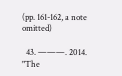(pp. 161-162, a note omitted)

  43. ———. 2014. "The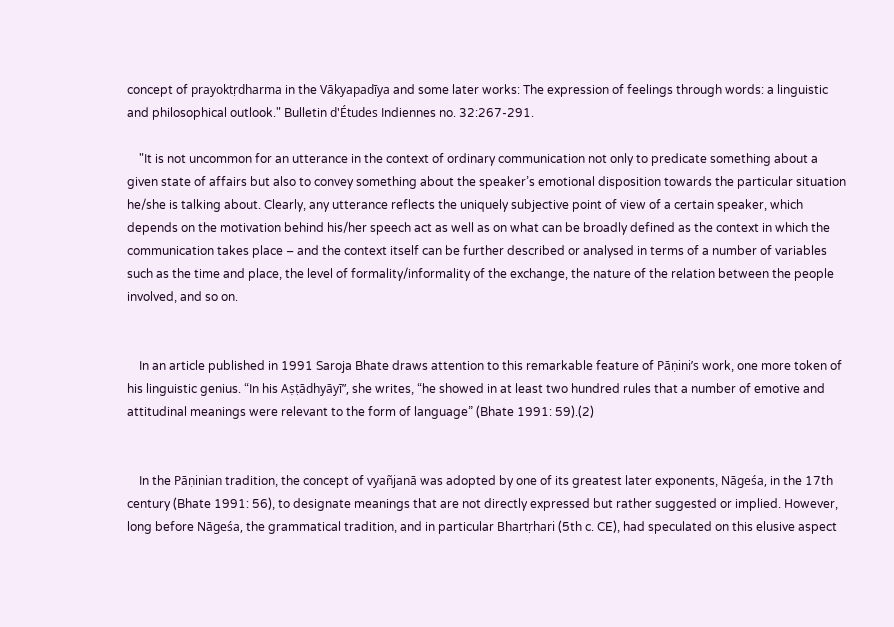concept of prayoktṛdharma in the Vākyapadīya and some later works: The expression of feelings through words: a linguistic and philosophical outlook." Bulletin d'Études Indiennes no. 32:267-291.

    "It is not uncommon for an utterance in the context of ordinary communication not only to predicate something about a given state of affairs but also to convey something about the speaker’s emotional disposition towards the particular situation he/she is talking about. Clearly, any utterance reflects the uniquely subjective point of view of a certain speaker, which depends on the motivation behind his/her speech act as well as on what can be broadly defined as the context in which the communication takes place – and the context itself can be further described or analysed in terms of a number of variables such as the time and place, the level of formality/informality of the exchange, the nature of the relation between the people involved, and so on.


    In an article published in 1991 Saroja Bhate draws attention to this remarkable feature of Pāṇini’s work, one more token of his linguistic genius. “In his Aṣṭādhyāyī”, she writes, “he showed in at least two hundred rules that a number of emotive and attitudinal meanings were relevant to the form of language” (Bhate 1991: 59).(2)


    In the Pāṇinian tradition, the concept of vyañjanā was adopted by one of its greatest later exponents, Nāgeśa, in the 17th century (Bhate 1991: 56), to designate meanings that are not directly expressed but rather suggested or implied. However, long before Nāgeśa, the grammatical tradition, and in particular Bhartṛhari (5th c. CE), had speculated on this elusive aspect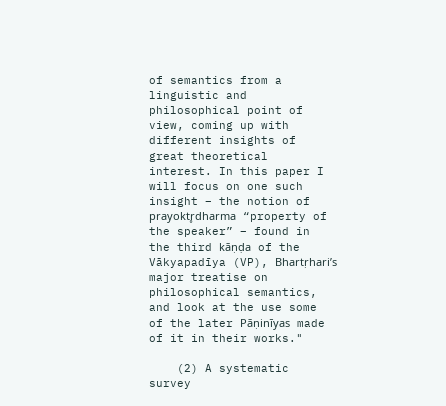of semantics from a linguistic and philosophical point of view, coming up with different insights of great theoretical interest. In this paper I will focus on one such insight – the notion of prayoktr̥dharma “property of the speaker” – found in the third kāṇḍa of the Vākyapadīya (VP), Bhartṛhari’s major treatise on philosophical semantics, and look at the use some of the later Pāṇinīyas made of it in their works."

    (2) A systematic survey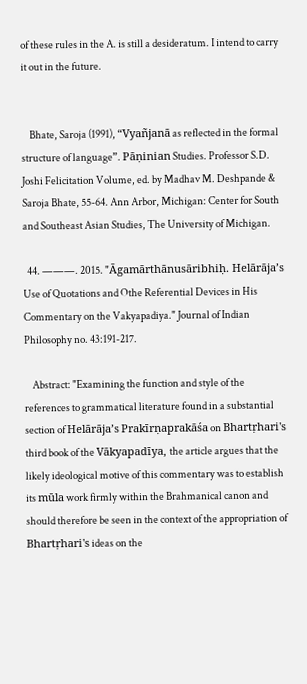of these rules in the A. is still a desideratum. I intend to carry it out in the future.


    Bhate, Saroja (1991), “Vyañjanā as reflected in the formal structure of language”. Pāṇinian Studies. Professor S.D. Joshi Felicitation Volume, ed. by Madhav M. Deshpande & Saroja Bhate, 55-64. Ann Arbor, Michigan: Center for South and Southeast Asian Studies, The University of Michigan.

  44. ———. 2015. "Āgamārthānusāribhiḥ. Helārāja’s Use of Quotations and Othe Referential Devices in His Commentary on the Vakyapadiya." Journal of Indian Philosophy no. 43:191-217.

    Abstract: "Examining the function and style of the references to grammatical literature found in a substantial section of Helārāja’s Prakīrṇaprakāśa on Bhartṛhari's third book of the Vākyapadīya, the article argues that the likely ideological motive of this commentary was to establish its mūla work firmly within the Brahmanical canon and should therefore be seen in the context of the appropriation of Bhartṛhari's ideas on the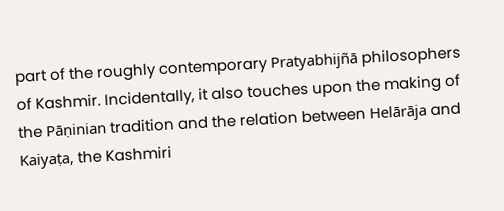part of the roughly contemporary Pratyabhijñā philosophers of Kashmir. Incidentally, it also touches upon the making of the Pāṇinian tradition and the relation between Helārāja and Kaiyaṭa, the Kashmiri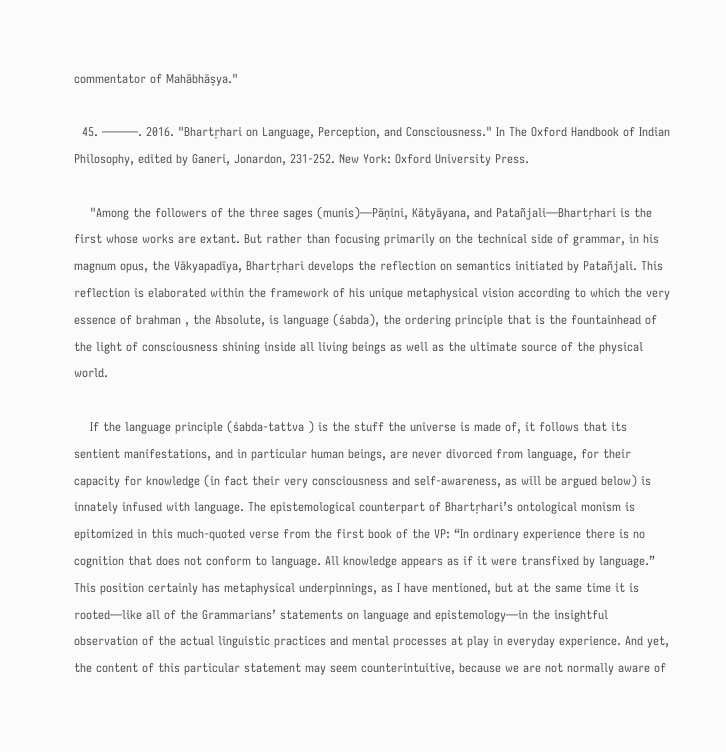commentator of Mahābhāṣya."

  45. ———. 2016. "Bhartṛhari on Language, Perception, and Consciousness." In The Oxford Handbook of Indian Philosophy, edited by Ganeri, Jonardon, 231-252. New York: Oxford University Press.

    "Among the followers of the three sages (munis)—Pāṇini, Kātyāyana, and Patañjali—Bhartṛhari is the first whose works are extant. But rather than focusing primarily on the technical side of grammar, in his magnum opus, the Vākyapadīya, Bhartṛhari develops the reflection on semantics initiated by Patañjali. This reflection is elaborated within the framework of his unique metaphysical vision according to which the very essence of brahman , the Absolute, is language (śabda), the ordering principle that is the fountainhead of the light of consciousness shining inside all living beings as well as the ultimate source of the physical world.

    If the language principle (śabda-tattva ) is the stuff the universe is made of, it follows that its sentient manifestations, and in particular human beings, are never divorced from language, for their capacity for knowledge (in fact their very consciousness and self-awareness, as will be argued below) is innately infused with language. The epistemological counterpart of Bhartṛhari’s ontological monism is epitomized in this much-quoted verse from the first book of the VP: “In ordinary experience there is no cognition that does not conform to language. All knowledge appears as if it were transfixed by language.” This position certainly has metaphysical underpinnings, as I have mentioned, but at the same time it is rooted—like all of the Grammarians’ statements on language and epistemology—in the insightful observation of the actual linguistic practices and mental processes at play in everyday experience. And yet, the content of this particular statement may seem counterintuitive, because we are not normally aware of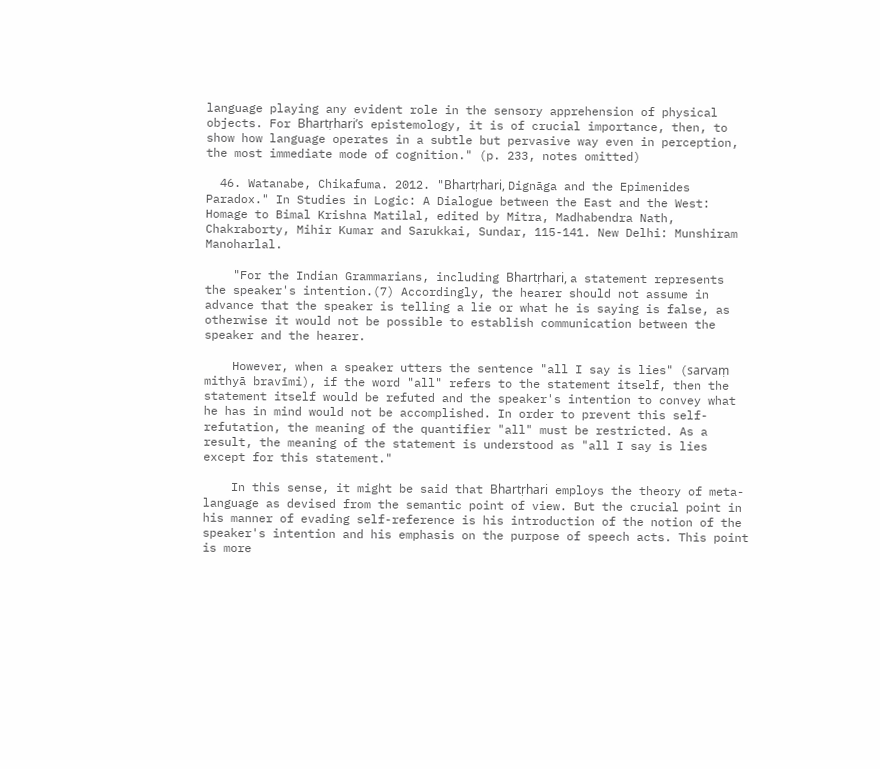language playing any evident role in the sensory apprehension of physical objects. For Bhartṛhari’s epistemology, it is of crucial importance, then, to show how language operates in a subtle but pervasive way even in perception, the most immediate mode of cognition." (p. 233, notes omitted)

  46. Watanabe, Chikafuma. 2012. "Bhartṛhari, Dignāga and the Epimenides Paradox." In Studies in Logic: A Dialogue between the East and the West: Homage to Bimal Krishna Matilal, edited by Mitra, Madhabendra Nath, Chakraborty, Mihir Kumar and Sarukkai, Sundar, 115-141. New Delhi: Munshiram Manoharlal.

    "For the Indian Grammarians, including Bhartṛhari, a statement represents the speaker's intention.(7) Accordingly, the hearer should not assume in advance that the speaker is telling a lie or what he is saying is false, as otherwise it would not be possible to establish communication between the speaker and the hearer.

    However, when a speaker utters the sentence "all I say is lies" (sarvaṃ mithyā bravīmi), if the word "all" refers to the statement itself, then the statement itself would be refuted and the speaker's intention to convey what he has in mind would not be accomplished. In order to prevent this self-refutation, the meaning of the quantifier "all" must be restricted. As a result, the meaning of the statement is understood as "all I say is lies except for this statement."

    In this sense, it might be said that Bhartṛhari employs the theory of meta-language as devised from the semantic point of view. But the crucial point in his manner of evading self-reference is his introduction of the notion of the speaker's intention and his emphasis on the purpose of speech acts. This point is more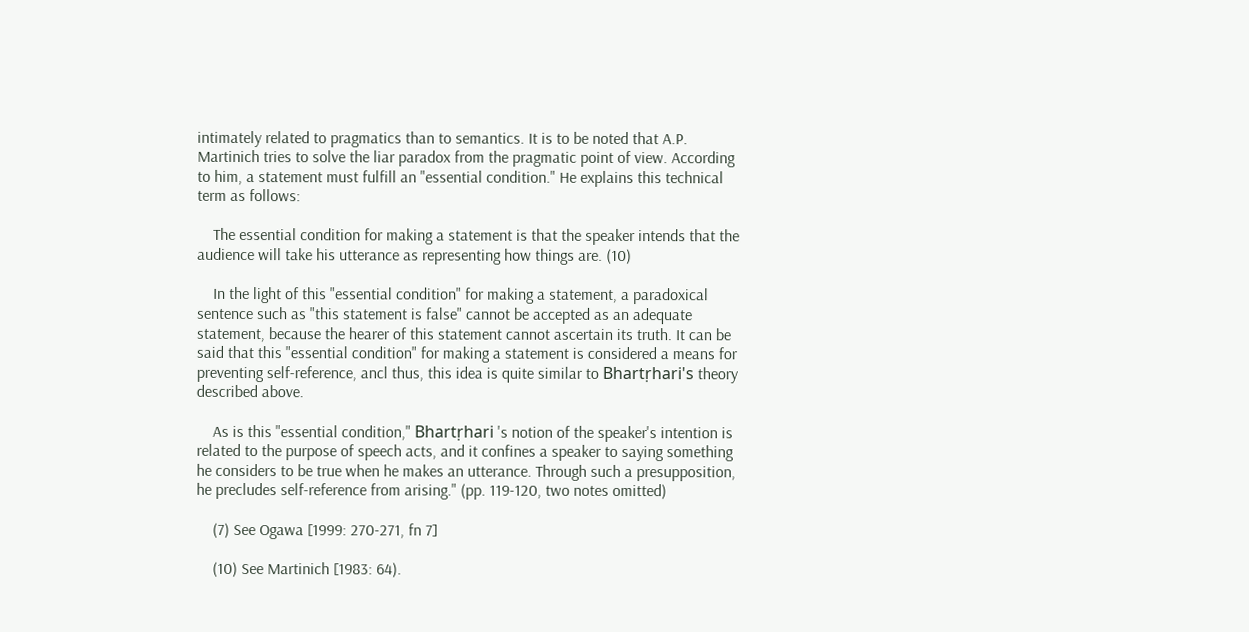intimately related to pragmatics than to semantics. It is to be noted that A.P. Martinich tries to solve the liar paradox from the pragmatic point of view. According to him, a statement must fulfill an "essential condition." He explains this technical term as follows:

    The essential condition for making a statement is that the speaker intends that the audience will take his utterance as representing how things are. (10)

    In the light of this "essential condition" for making a statement, a paradoxical sentence such as "this statement is false" cannot be accepted as an adequate statement, because the hearer of this statement cannot ascertain its truth. It can be said that this "essential condition" for making a statement is considered a means for preventing self-reference, ancl thus, this idea is quite similar to Bhartṛhari's theory described above.

    As is this "essential condition," Bhartṛhari 's notion of the speaker's intention is related to the purpose of speech acts, and it confines a speaker to saying something he considers to be true when he makes an utterance. Through such a presupposition, he precludes self-reference from arising." (pp. 119-120, two notes omitted)

    (7) See Ogawa [1999: 270-271, fn 7]

    (10) See Martinich [1983: 64).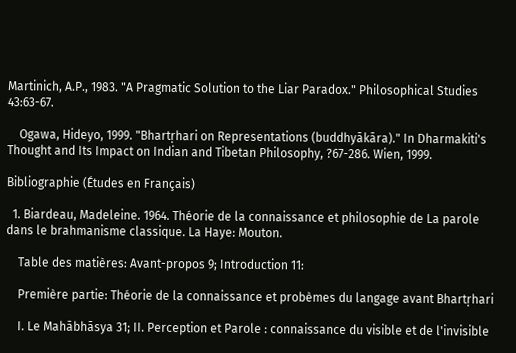Martinich, A.P., 1983. "A Pragmatic Solution to the Liar Paradox." Philosophical Studies 43:63-67.

    Ogawa, Hideyo, 1999. "Bhartṛhari on Representations (buddhyākāra)." In Dharmakiti's Thought and Its Impact on Indian and Tibetan Philosophy, ?67-286. Wien, 1999.

Bibliographie (Études en Français)

  1. Biardeau, Madeleine. 1964. Théorie de la connaissance et philosophie de La parole dans le brahmanisme classique. La Haye: Mouton.

    Table des matières: Avant-propos 9; Introduction 11:

    Première partie: Théorie de la connaissance et probèmes du langage avant Bhartṛhari

    I. Le Mahābhāsya 31; II. Perception et Parole : connaissance du visible et de l'invisible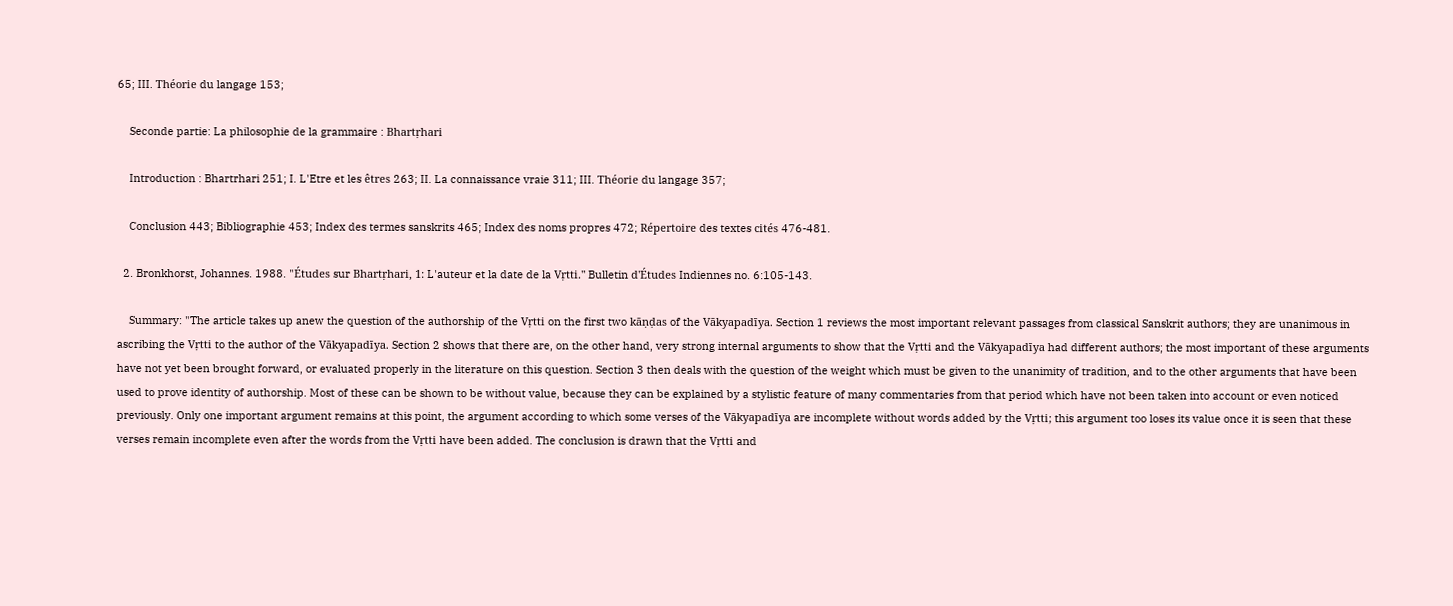65; III. Théorie du langage 153;

    Seconde partie: La philosophie de la grammaire : Bhartṛhari

    Introduction : Bhartrhari 251; I. L'Etre et les êtres 263; II. La connaissance vraie 311; III. Théorie du langage 357;

    Conclusion 443; Bibliographie 453; Index des termes sanskrits 465; Index des noms propres 472; Répertoire des textes cités 476-481.

  2. Bronkhorst, Johannes. 1988. "Études sur Bhartṛhari, 1: L'auteur et la date de la Vṛtti." Bulletin d'Études Indiennes no. 6:105-143.

    Summary: "The article takes up anew the question of the authorship of the Vṛtti on the first two kāṇḍas of the Vākyapadīya. Section 1 reviews the most important relevant passages from classical Sanskrit authors; they are unanimous in ascribing the Vṛtti to the author of the Vākyapadīya. Section 2 shows that there are, on the other hand, very strong internal arguments to show that the Vṛtti and the Vākyapadīya had different authors; the most important of these arguments have not yet been brought forward, or evaluated properly in the literature on this question. Section 3 then deals with the question of the weight which must be given to the unanimity of tradition, and to the other arguments that have been used to prove identity of authorship. Most of these can be shown to be without value, because they can be explained by a stylistic feature of many commentaries from that period which have not been taken into account or even noticed previously. Only one important argument remains at this point, the argument according to which some verses of the Vākyapadīya are incomplete without words added by the Vṛtti; this argument too loses its value once it is seen that these verses remain incomplete even after the words from the Vṛtti have been added. The conclusion is drawn that the Vṛtti and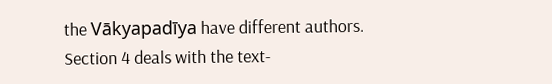the Vākyapadīya have different authors. Section 4 deals with the text-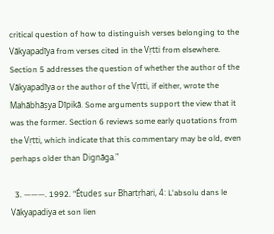critical question of how to distinguish verses belonging to the Vākyapadīya from verses cited in the Vṛtti from elsewhere. Section 5 addresses the question of whether the author of the Vākyapadīya or the author of the Vṛtti, if either, wrote the Mahābhāṣya Dīpikā. Some arguments support the view that it was the former. Section 6 reviews some early quotations from the Vṛtti, which indicate that this commentary may be old, even perhaps older than Dignāga."

  3. ———. 1992. "Études sur Bhartṛhari, 4: L'absolu dans le Vākyapadiya et son lien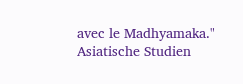avec le Madhyamaka." Asiatische Studien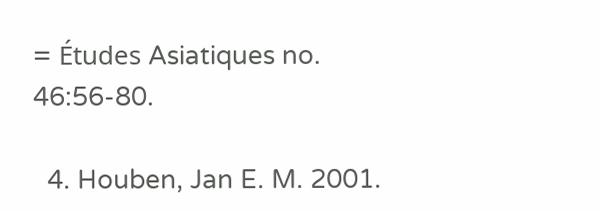= Études Asiatiques no. 46:56-80.

  4. Houben, Jan E. M. 2001.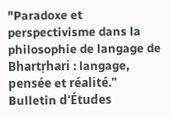"Paradoxe et perspectivisme dans la philosophie de langage de Bhartṛhari : langage, pensée et réalité." Bulletin d'Études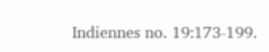Indiennes no. 19:173-199.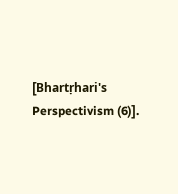[Bhartṛhari's Perspectivism (6)].